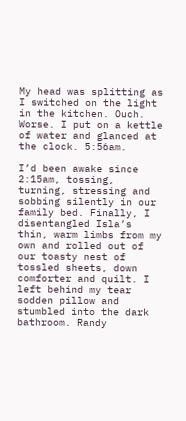My head was splitting as I switched on the light in the kitchen. Ouch. Worse. I put on a kettle of water and glanced at the clock. 5:56am.

I’d been awake since 2:15am, tossing, turning, stressing and sobbing silently in our family bed. Finally, I disentangled Isla’s thin, warm limbs from my own and rolled out of our toasty nest of tossled sheets, down comforter and quilt. I left behind my tear sodden pillow and stumbled into the dark bathroom. Randy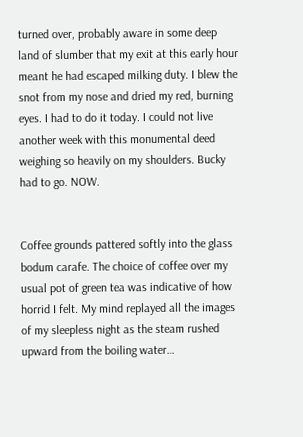turned over, probably aware in some deep land of slumber that my exit at this early hour meant he had escaped milking duty. I blew the snot from my nose and dried my red, burning eyes. I had to do it today. I could not live another week with this monumental deed weighing so heavily on my shoulders. Bucky had to go. NOW.


Coffee grounds pattered softly into the glass bodum carafe. The choice of coffee over my usual pot of green tea was indicative of how horrid I felt. My mind replayed all the images of my sleepless night as the steam rushed upward from the boiling water…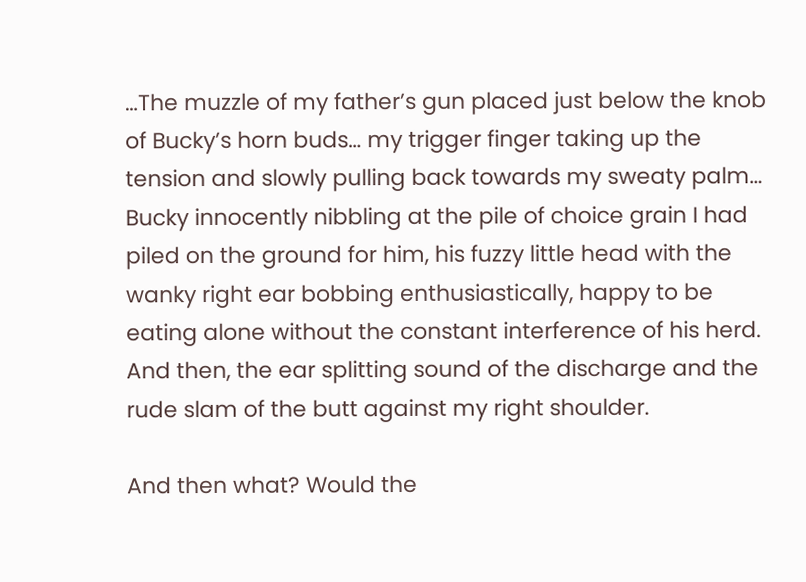…The muzzle of my father’s gun placed just below the knob of Bucky’s horn buds… my trigger finger taking up the tension and slowly pulling back towards my sweaty palm… Bucky innocently nibbling at the pile of choice grain I had piled on the ground for him, his fuzzy little head with the wanky right ear bobbing enthusiastically, happy to be eating alone without the constant interference of his herd. And then, the ear splitting sound of the discharge and the rude slam of the butt against my right shoulder.

And then what? Would the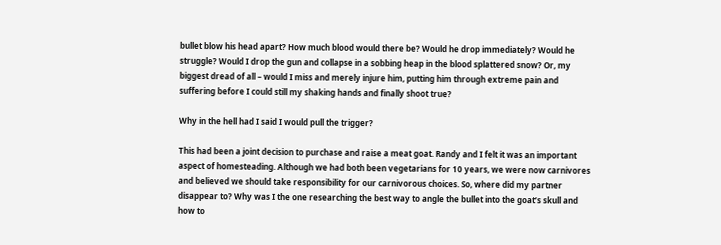bullet blow his head apart? How much blood would there be? Would he drop immediately? Would he struggle? Would I drop the gun and collapse in a sobbing heap in the blood splattered snow? Or, my biggest dread of all – would I miss and merely injure him, putting him through extreme pain and suffering before I could still my shaking hands and finally shoot true?

Why in the hell had I said I would pull the trigger?

This had been a joint decision to purchase and raise a meat goat. Randy and I felt it was an important aspect of homesteading. Although we had both been vegetarians for 10 years, we were now carnivores and believed we should take responsibility for our carnivorous choices. So, where did my partner disappear to? Why was I the one researching the best way to angle the bullet into the goat’s skull and how to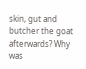skin, gut and butcher the goat afterwards? Why was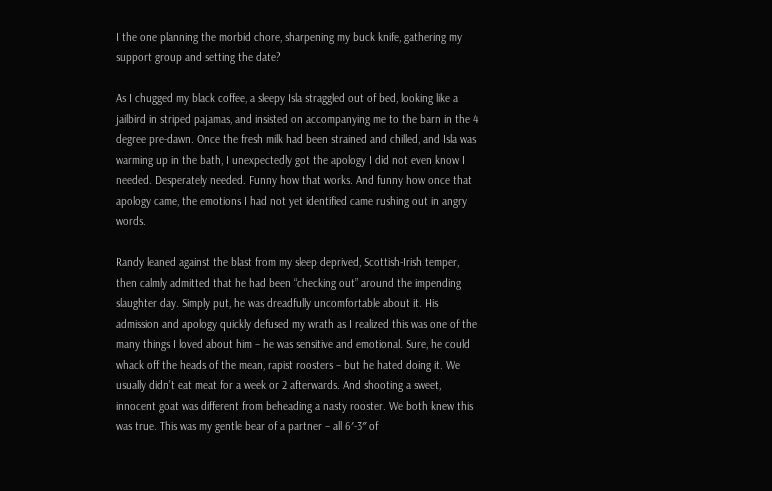I the one planning the morbid chore, sharpening my buck knife, gathering my support group and setting the date?

As I chugged my black coffee, a sleepy Isla straggled out of bed, looking like a jailbird in striped pajamas, and insisted on accompanying me to the barn in the 4 degree pre-dawn. Once the fresh milk had been strained and chilled, and Isla was warming up in the bath, I unexpectedly got the apology I did not even know I needed. Desperately needed. Funny how that works. And funny how once that apology came, the emotions I had not yet identified came rushing out in angry words.

Randy leaned against the blast from my sleep deprived, Scottish-Irish temper, then calmly admitted that he had been “checking out” around the impending slaughter day. Simply put, he was dreadfully uncomfortable about it. His admission and apology quickly defused my wrath as I realized this was one of the many things I loved about him – he was sensitive and emotional. Sure, he could whack off the heads of the mean, rapist roosters – but he hated doing it. We usually didn’t eat meat for a week or 2 afterwards. And shooting a sweet, innocent goat was different from beheading a nasty rooster. We both knew this was true. This was my gentle bear of a partner – all 6′-3″ of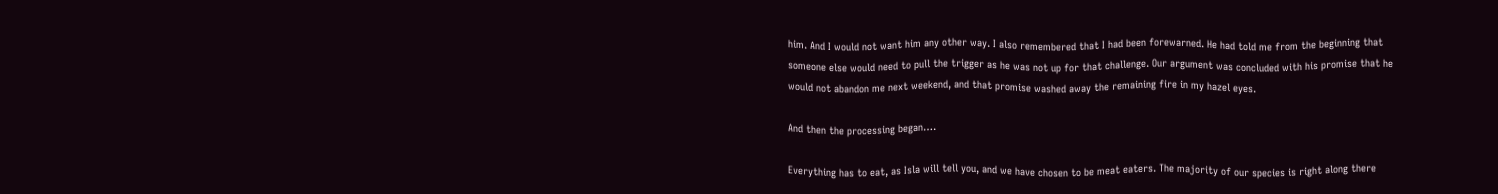him. And I would not want him any other way. I also remembered that I had been forewarned. He had told me from the beginning that someone else would need to pull the trigger as he was not up for that challenge. Our argument was concluded with his promise that he would not abandon me next weekend, and that promise washed away the remaining fire in my hazel eyes.

And then the processing began….

Everything has to eat, as Isla will tell you, and we have chosen to be meat eaters. The majority of our species is right along there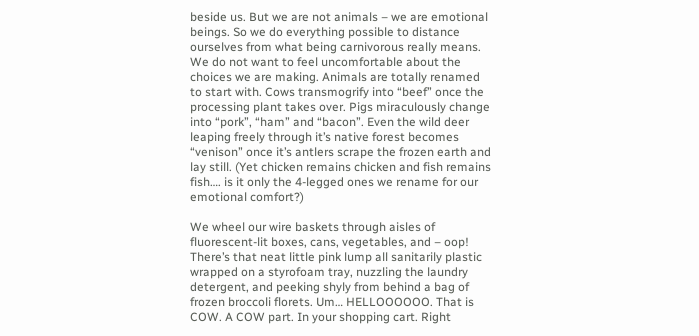beside us. But we are not animals – we are emotional beings. So we do everything possible to distance ourselves from what being carnivorous really means. We do not want to feel uncomfortable about the choices we are making. Animals are totally renamed to start with. Cows transmogrify into “beef” once the processing plant takes over. Pigs miraculously change into “pork”, “ham” and “bacon”. Even the wild deer leaping freely through it’s native forest becomes “venison” once it’s antlers scrape the frozen earth and lay still. (Yet chicken remains chicken and fish remains fish…. is it only the 4-legged ones we rename for our emotional comfort?)

We wheel our wire baskets through aisles of fluorescent-lit boxes, cans, vegetables, and – oop! There’s that neat little pink lump all sanitarily plastic wrapped on a styrofoam tray, nuzzling the laundry detergent, and peeking shyly from behind a bag of frozen broccoli florets. Um… HELLOOOOOO. That is COW. A COW part. In your shopping cart. Right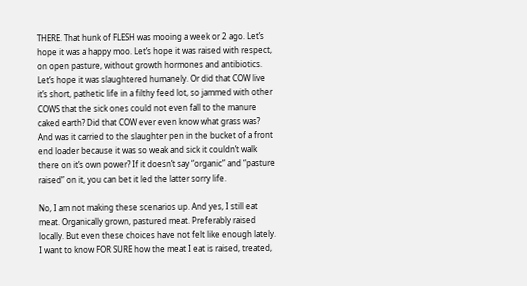THERE. That hunk of FLESH was mooing a week or 2 ago. Let’s hope it was a happy moo. Let’s hope it was raised with respect, on open pasture, without growth hormones and antibiotics. Let’s hope it was slaughtered humanely. Or did that COW live it’s short, pathetic life in a filthy feed lot, so jammed with other COWS that the sick ones could not even fall to the manure caked earth? Did that COW ever even know what grass was? And was it carried to the slaughter pen in the bucket of a front end loader because it was so weak and sick it couldn’t walk there on it’s own power? If it doesn’t say “organic” and “pasture raised” on it, you can bet it led the latter sorry life.

No, I am not making these scenarios up. And yes, I still eat meat. Organically grown, pastured meat. Preferably raised locally. But even these choices have not felt like enough lately. I want to know FOR SURE how the meat I eat is raised, treated,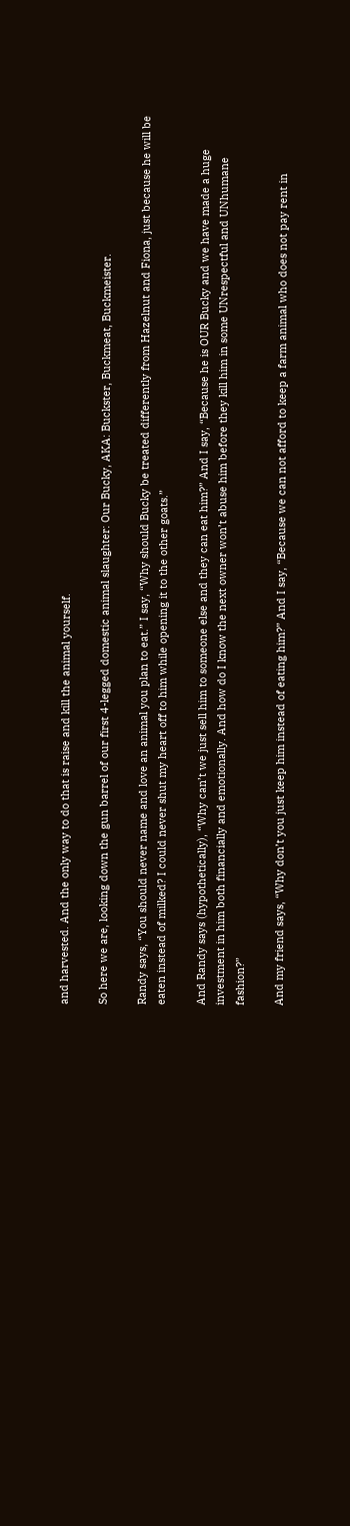and harvested. And the only way to do that is raise and kill the animal yourself.

So here we are, looking down the gun barrel of our first 4-legged domestic animal slaughter: Our Bucky, AKA: Buckster, Buckmeat, Buckmeister.

Randy says, “You should never name and love an animal you plan to eat.” I say, “Why should Bucky be treated differently from Hazelnut and Fiona, just because he will be eaten instead of milked? I could never shut my heart off to him while opening it to the other goats.”

And Randy says (hypothetically), “Why can’t we just sell him to someone else and they can eat him?” And I say, “Because he is OUR Bucky and we have made a huge investment in him both financially and emotionally. And how do I know the next owner won’t abuse him before they kill him in some UNrespectful and UNhumane fashion?”

And my friend says, “Why don’t you just keep him instead of eating him?” And I say, “Because we can not afford to keep a farm animal who does not pay rent in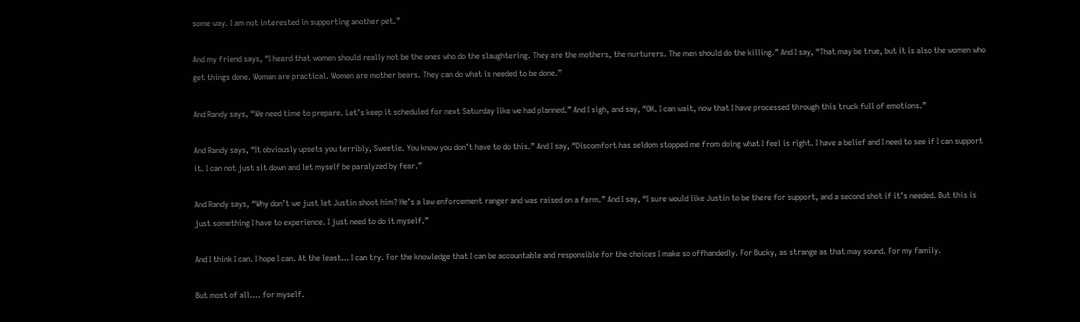some way. I am not interested in supporting another pet.”

And my friend says, “I heard that women should really not be the ones who do the slaughtering. They are the mothers, the nurturers. The men should do the killing.” And I say, “That may be true, but it is also the women who get things done. Woman are practical. Women are mother bears. They can do what is needed to be done.”

And Randy says, “We need time to prepare. Let’s keep it scheduled for next Saturday like we had planned.” And I sigh, and say, “OK. I can wait, now that I have processed through this truck full of emotions.”

And Randy says, “It obviously upsets you terribly, Sweetie. You know you don’t have to do this.” And I say, “Discomfort has seldom stopped me from doing what I feel is right. I have a belief and I need to see if I can support it. I can not just sit down and let myself be paralyzed by fear.”

And Randy says, “Why don’t we just let Justin shoot him? He’s a law enforcement ranger and was raised on a farm.” And I say, “I sure would like Justin to be there for support, and a second shot if it’s needed. But this is just something I have to experience. I just need to do it myself.”

And I think I can. I hope I can. At the least… I can try. For the knowledge that I can be accountable and responsible for the choices I make so offhandedly. For Bucky, as strange as that may sound. For my family.

But most of all…. for myself.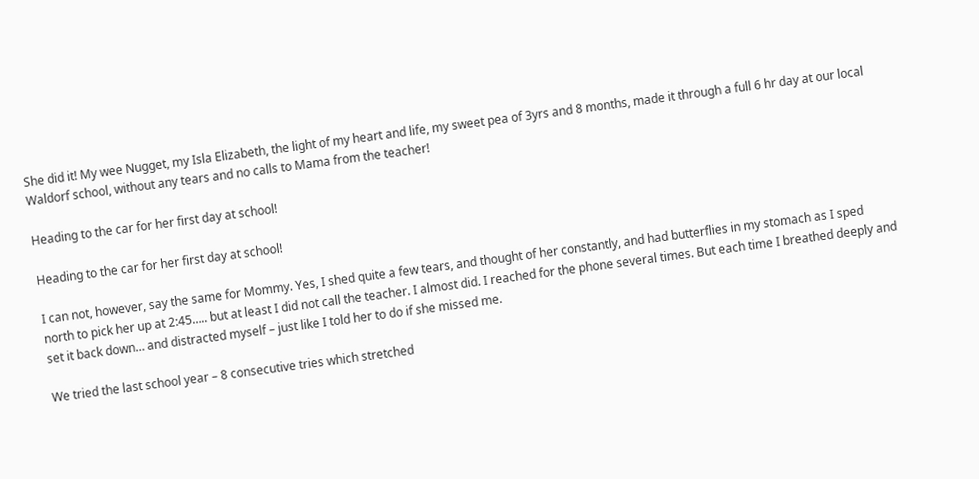She did it! My wee Nugget, my Isla Elizabeth, the light of my heart and life, my sweet pea of 3yrs and 8 months, made it through a full 6 hr day at our local Waldorf school, without any tears and no calls to Mama from the teacher!

Heading to the car for her first day at school!

Heading to the car for her first day at school!

I can not, however, say the same for Mommy. Yes, I shed quite a few tears, and thought of her constantly, and had butterflies in my stomach as I sped north to pick her up at 2:45….. but at least I did not call the teacher. I almost did. I reached for the phone several times. But each time I breathed deeply and set it back down… and distracted myself – just like I told her to do if she missed me.

We tried the last school year – 8 consecutive tries which stretched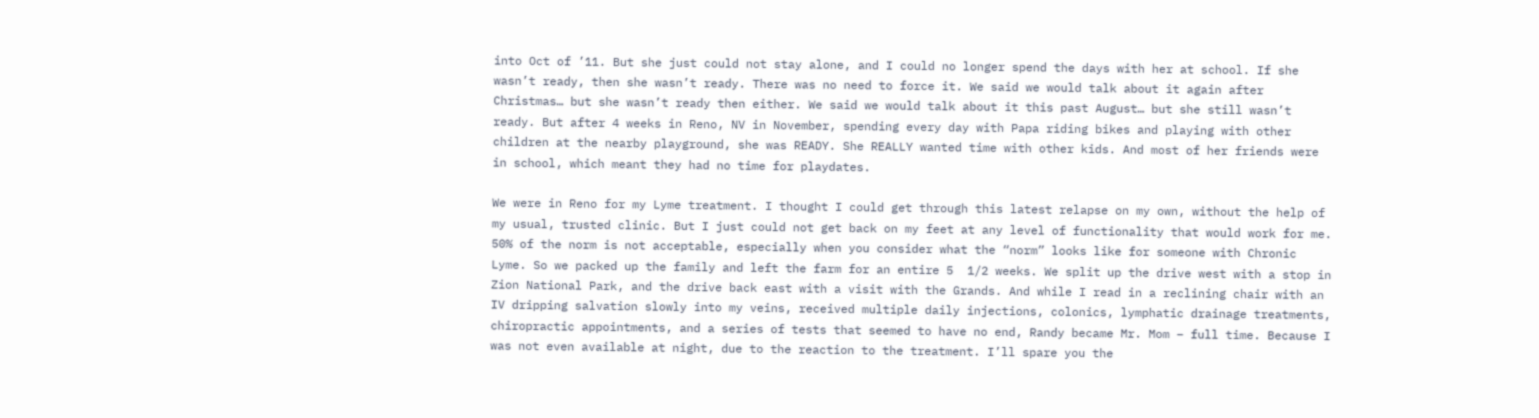into Oct of ’11. But she just could not stay alone, and I could no longer spend the days with her at school. If she wasn’t ready, then she wasn’t ready. There was no need to force it. We said we would talk about it again after Christmas… but she wasn’t ready then either. We said we would talk about it this past August… but she still wasn’t ready. But after 4 weeks in Reno, NV in November, spending every day with Papa riding bikes and playing with other children at the nearby playground, she was READY. She REALLY wanted time with other kids. And most of her friends were in school, which meant they had no time for playdates.

We were in Reno for my Lyme treatment. I thought I could get through this latest relapse on my own, without the help of my usual, trusted clinic. But I just could not get back on my feet at any level of functionality that would work for me. 50% of the norm is not acceptable, especially when you consider what the “norm” looks like for someone with Chronic Lyme. So we packed up the family and left the farm for an entire 5  1/2 weeks. We split up the drive west with a stop in Zion National Park, and the drive back east with a visit with the Grands. And while I read in a reclining chair with an IV dripping salvation slowly into my veins, received multiple daily injections, colonics, lymphatic drainage treatments, chiropractic appointments, and a series of tests that seemed to have no end, Randy became Mr. Mom – full time. Because I was not even available at night, due to the reaction to the treatment. I’ll spare you the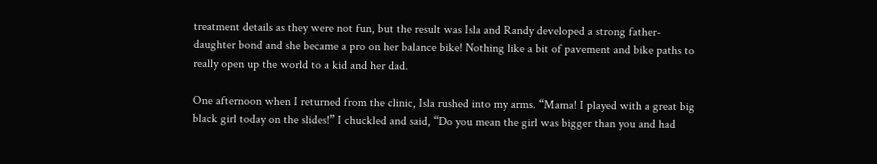treatment details as they were not fun, but the result was Isla and Randy developed a strong father-daughter bond and she became a pro on her balance bike! Nothing like a bit of pavement and bike paths to really open up the world to a kid and her dad.

One afternoon when I returned from the clinic, Isla rushed into my arms. “Mama! I played with a great big black girl today on the slides!” I chuckled and said, “Do you mean the girl was bigger than you and had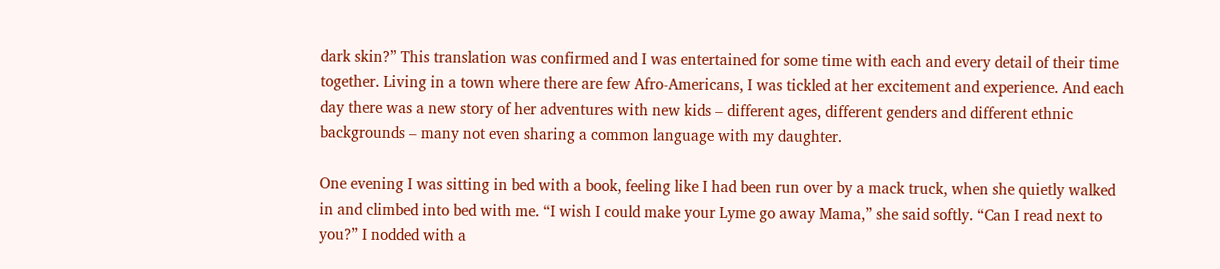dark skin?” This translation was confirmed and I was entertained for some time with each and every detail of their time together. Living in a town where there are few Afro-Americans, I was tickled at her excitement and experience. And each day there was a new story of her adventures with new kids – different ages, different genders and different ethnic backgrounds – many not even sharing a common language with my daughter.

One evening I was sitting in bed with a book, feeling like I had been run over by a mack truck, when she quietly walked in and climbed into bed with me. “I wish I could make your Lyme go away Mama,” she said softly. “Can I read next to you?” I nodded with a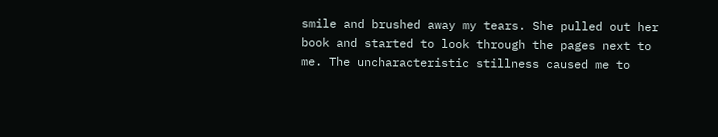smile and brushed away my tears. She pulled out her book and started to look through the pages next to me. The uncharacteristic stillness caused me to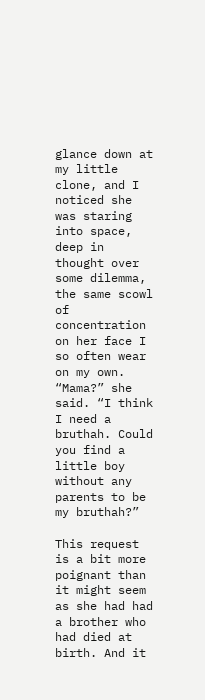glance down at my little clone, and I noticed she was staring into space, deep in thought over some dilemma, the same scowl of concentration on her face I so often wear on my own. “Mama?” she said. “I think I need a bruthah. Could you find a little boy without any parents to be my bruthah?”

This request is a bit more poignant than it might seem as she had had a brother who had died at birth. And it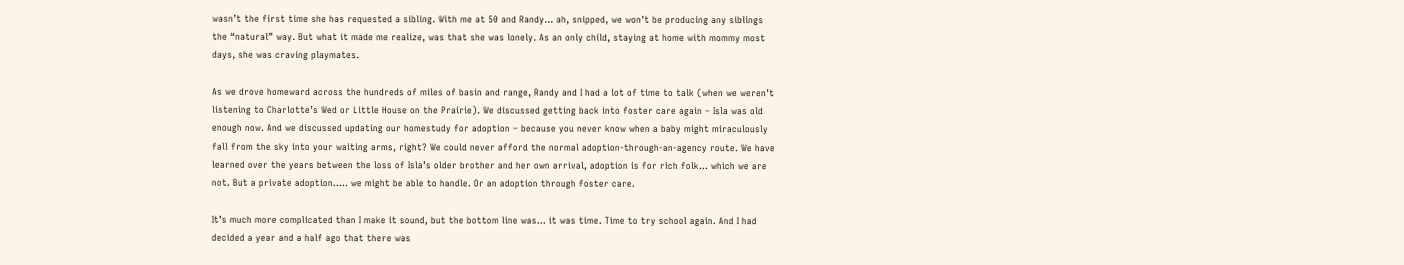wasn’t the first time she has requested a sibling. With me at 50 and Randy… ah, snipped, we won’t be producing any siblings the “natural” way. But what it made me realize, was that she was lonely. As an only child, staying at home with mommy most days, she was craving playmates.

As we drove homeward across the hundreds of miles of basin and range, Randy and I had a lot of time to talk (when we weren’t listening to Charlotte’s Wed or Little House on the Prairie). We discussed getting back into foster care again – Isla was old enough now. And we discussed updating our homestudy for adoption – because you never know when a baby might miraculously fall from the sky into your waiting arms, right? We could never afford the normal adoption-through-an-agency route. We have learned over the years between the loss of Isla’s older brother and her own arrival, adoption is for rich folk… which we are not. But a private adoption….. we might be able to handle. Or an adoption through foster care.

It’s much more complicated than I make it sound, but the bottom line was… it was time. Time to try school again. And I had decided a year and a half ago that there was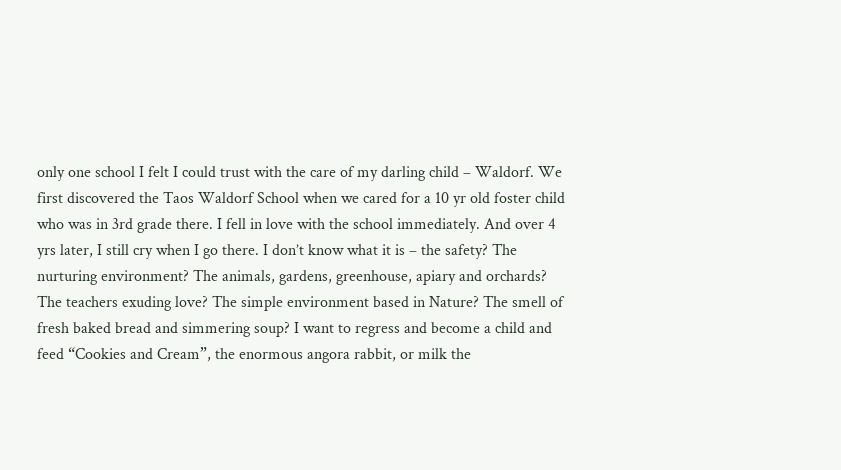only one school I felt I could trust with the care of my darling child – Waldorf. We first discovered the Taos Waldorf School when we cared for a 10 yr old foster child who was in 3rd grade there. I fell in love with the school immediately. And over 4 yrs later, I still cry when I go there. I don’t know what it is – the safety? The nurturing environment? The animals, gardens, greenhouse, apiary and orchards? The teachers exuding love? The simple environment based in Nature? The smell of fresh baked bread and simmering soup? I want to regress and become a child and feed “Cookies and Cream”, the enormous angora rabbit, or milk the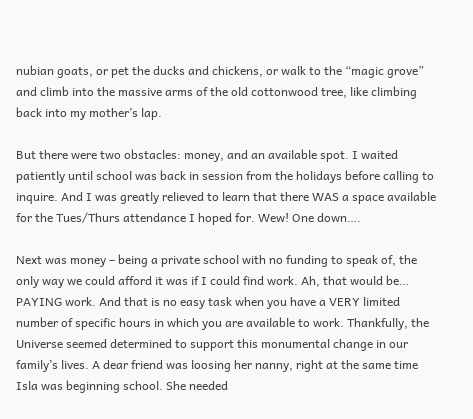nubian goats, or pet the ducks and chickens, or walk to the “magic grove” and climb into the massive arms of the old cottonwood tree, like climbing back into my mother’s lap.

But there were two obstacles: money, and an available spot. I waited patiently until school was back in session from the holidays before calling to inquire. And I was greatly relieved to learn that there WAS a space available for the Tues/Thurs attendance I hoped for. Wew! One down….

Next was money – being a private school with no funding to speak of, the only way we could afford it was if I could find work. Ah, that would be… PAYING work. And that is no easy task when you have a VERY limited number of specific hours in which you are available to work. Thankfully, the Universe seemed determined to support this monumental change in our family’s lives. A dear friend was loosing her nanny, right at the same time Isla was beginning school. She needed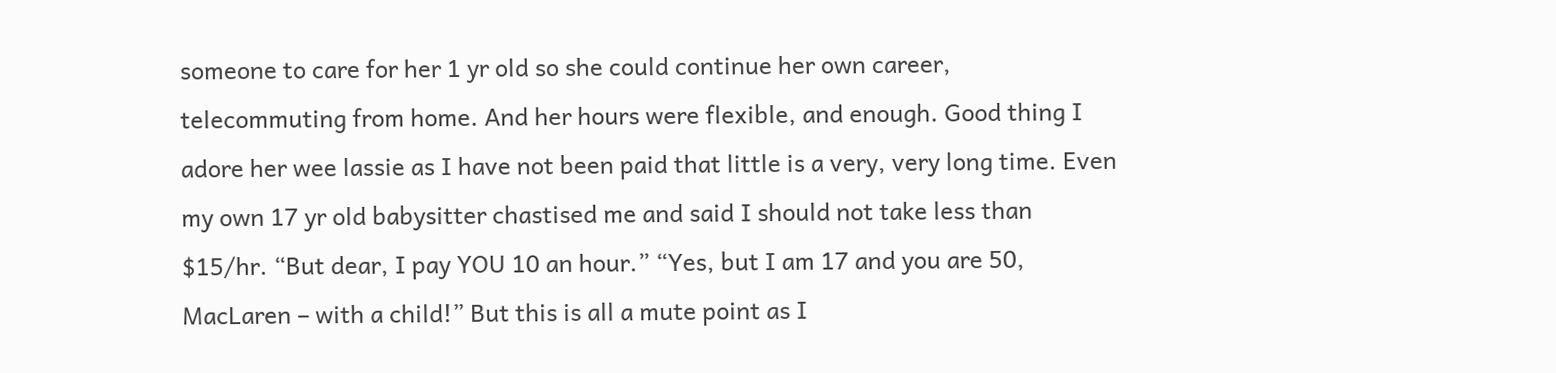someone to care for her 1 yr old so she could continue her own career, telecommuting from home. And her hours were flexible, and enough. Good thing I adore her wee lassie as I have not been paid that little is a very, very long time. Even my own 17 yr old babysitter chastised me and said I should not take less than $15/hr. “But dear, I pay YOU 10 an hour.” “Yes, but I am 17 and you are 50, MacLaren – with a child!” But this is all a mute point as I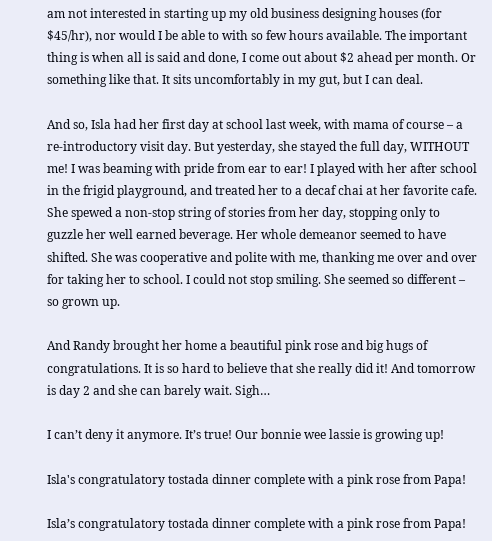am not interested in starting up my old business designing houses (for $45/hr), nor would I be able to with so few hours available. The important thing is when all is said and done, I come out about $2 ahead per month. Or something like that. It sits uncomfortably in my gut, but I can deal.

And so, Isla had her first day at school last week, with mama of course – a re-introductory visit day. But yesterday, she stayed the full day, WITHOUT me! I was beaming with pride from ear to ear! I played with her after school in the frigid playground, and treated her to a decaf chai at her favorite cafe. She spewed a non-stop string of stories from her day, stopping only to guzzle her well earned beverage. Her whole demeanor seemed to have shifted. She was cooperative and polite with me, thanking me over and over for taking her to school. I could not stop smiling. She seemed so different – so grown up.

And Randy brought her home a beautiful pink rose and big hugs of congratulations. It is so hard to believe that she really did it! And tomorrow is day 2 and she can barely wait. Sigh…

I can’t deny it anymore. It’s true! Our bonnie wee lassie is growing up!

Isla's congratulatory tostada dinner complete with a pink rose from Papa!

Isla’s congratulatory tostada dinner complete with a pink rose from Papa!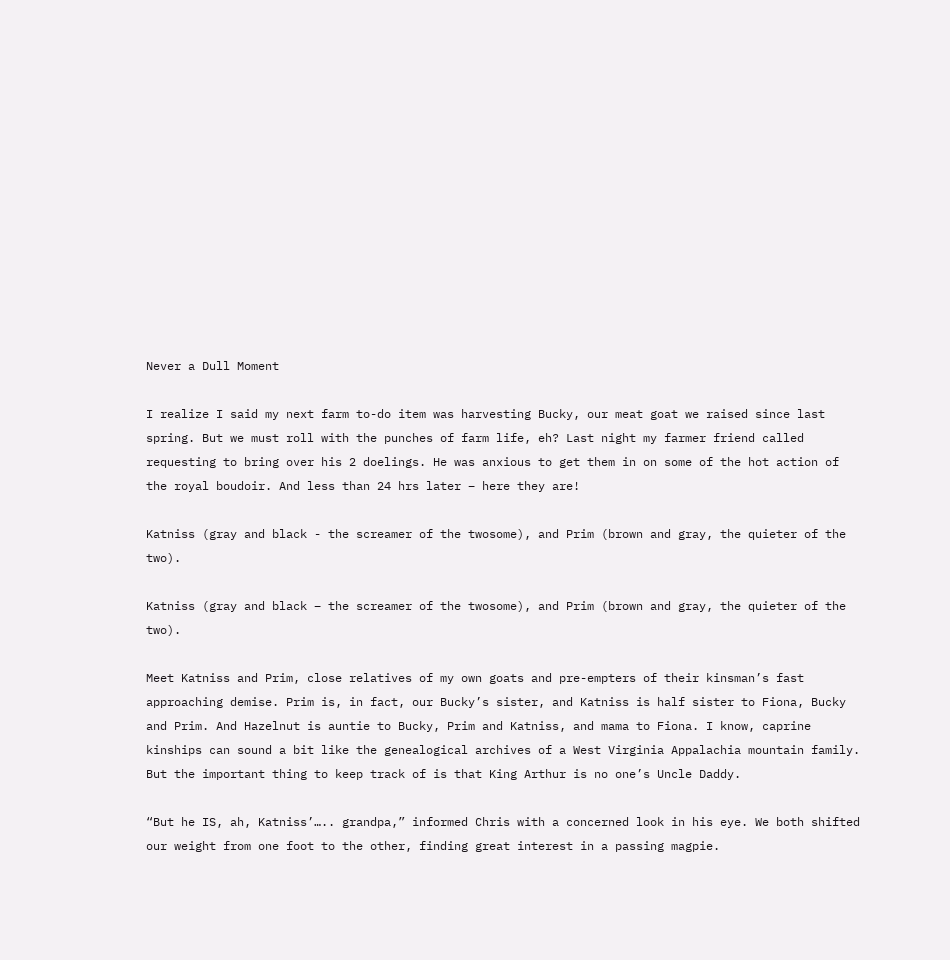Never a Dull Moment

I realize I said my next farm to-do item was harvesting Bucky, our meat goat we raised since last spring. But we must roll with the punches of farm life, eh? Last night my farmer friend called requesting to bring over his 2 doelings. He was anxious to get them in on some of the hot action of the royal boudoir. And less than 24 hrs later – here they are!

Katniss (gray and black - the screamer of the twosome), and Prim (brown and gray, the quieter of the two).

Katniss (gray and black – the screamer of the twosome), and Prim (brown and gray, the quieter of the two).

Meet Katniss and Prim, close relatives of my own goats and pre-empters of their kinsman’s fast approaching demise. Prim is, in fact, our Bucky’s sister, and Katniss is half sister to Fiona, Bucky and Prim. And Hazelnut is auntie to Bucky, Prim and Katniss, and mama to Fiona. I know, caprine kinships can sound a bit like the genealogical archives of a West Virginia Appalachia mountain family. But the important thing to keep track of is that King Arthur is no one’s Uncle Daddy.

“But he IS, ah, Katniss’….. grandpa,” informed Chris with a concerned look in his eye. We both shifted our weight from one foot to the other, finding great interest in a passing magpie.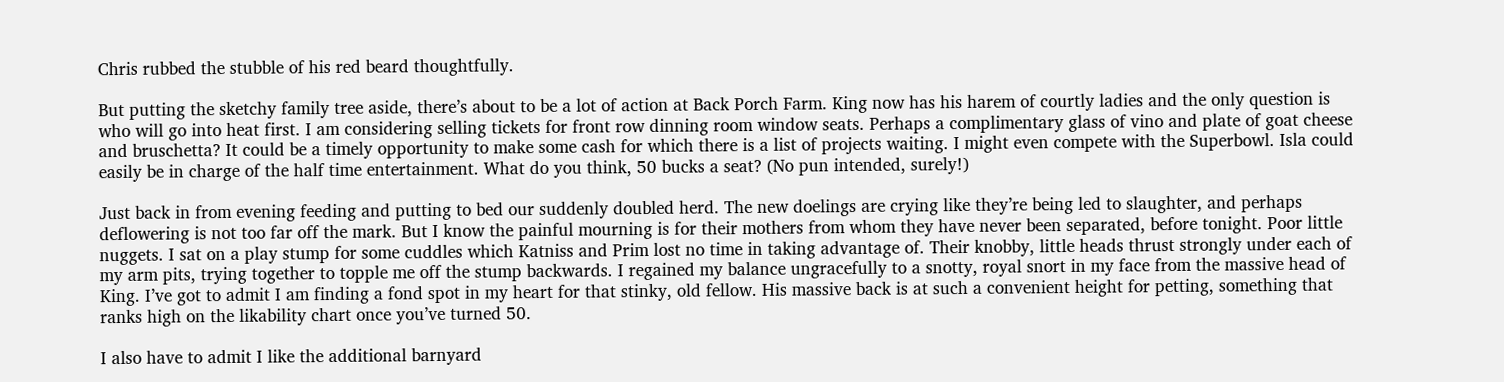Chris rubbed the stubble of his red beard thoughtfully.

But putting the sketchy family tree aside, there’s about to be a lot of action at Back Porch Farm. King now has his harem of courtly ladies and the only question is who will go into heat first. I am considering selling tickets for front row dinning room window seats. Perhaps a complimentary glass of vino and plate of goat cheese and bruschetta? It could be a timely opportunity to make some cash for which there is a list of projects waiting. I might even compete with the Superbowl. Isla could easily be in charge of the half time entertainment. What do you think, 50 bucks a seat? (No pun intended, surely!)

Just back in from evening feeding and putting to bed our suddenly doubled herd. The new doelings are crying like they’re being led to slaughter, and perhaps deflowering is not too far off the mark. But I know the painful mourning is for their mothers from whom they have never been separated, before tonight. Poor little nuggets. I sat on a play stump for some cuddles which Katniss and Prim lost no time in taking advantage of. Their knobby, little heads thrust strongly under each of my arm pits, trying together to topple me off the stump backwards. I regained my balance ungracefully to a snotty, royal snort in my face from the massive head of King. I’ve got to admit I am finding a fond spot in my heart for that stinky, old fellow. His massive back is at such a convenient height for petting, something that ranks high on the likability chart once you’ve turned 50.

I also have to admit I like the additional barnyard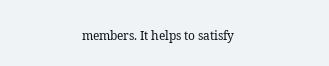members. It helps to satisfy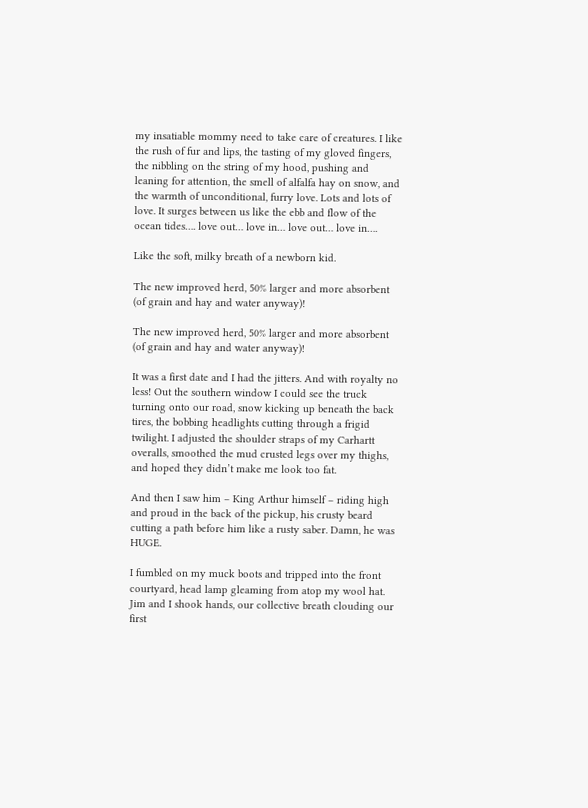my insatiable mommy need to take care of creatures. I like the rush of fur and lips, the tasting of my gloved fingers, the nibbling on the string of my hood, pushing and leaning for attention, the smell of alfalfa hay on snow, and the warmth of unconditional, furry love. Lots and lots of love. It surges between us like the ebb and flow of the ocean tides…. love out… love in… love out… love in….

Like the soft, milky breath of a newborn kid.

The new improved herd, 50% larger and more absorbent (of grain and hay and water anyway)!

The new improved herd, 50% larger and more absorbent (of grain and hay and water anyway)!

It was a first date and I had the jitters. And with royalty no less! Out the southern window I could see the truck turning onto our road, snow kicking up beneath the back tires, the bobbing headlights cutting through a frigid twilight. I adjusted the shoulder straps of my Carhartt overalls, smoothed the mud crusted legs over my thighs, and hoped they didn’t make me look too fat.

And then I saw him – King Arthur himself – riding high and proud in the back of the pickup, his crusty beard cutting a path before him like a rusty saber. Damn, he was HUGE.

I fumbled on my muck boots and tripped into the front courtyard, head lamp gleaming from atop my wool hat. Jim and I shook hands, our collective breath clouding our first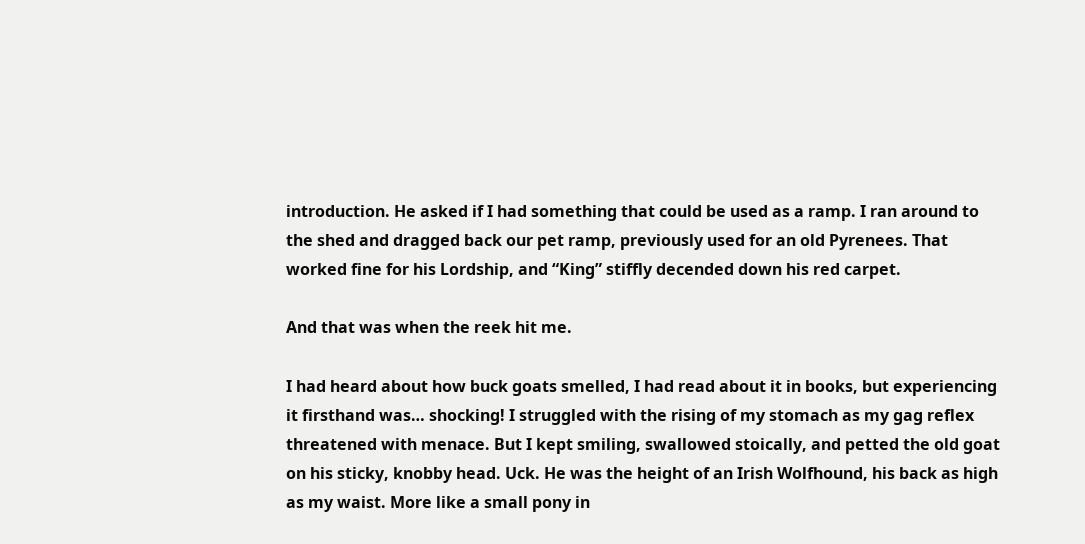introduction. He asked if I had something that could be used as a ramp. I ran around to the shed and dragged back our pet ramp, previously used for an old Pyrenees. That worked fine for his Lordship, and “King” stiffly decended down his red carpet.

And that was when the reek hit me.

I had heard about how buck goats smelled, I had read about it in books, but experiencing it firsthand was… shocking! I struggled with the rising of my stomach as my gag reflex threatened with menace. But I kept smiling, swallowed stoically, and petted the old goat on his sticky, knobby head. Uck. He was the height of an Irish Wolfhound, his back as high as my waist. More like a small pony in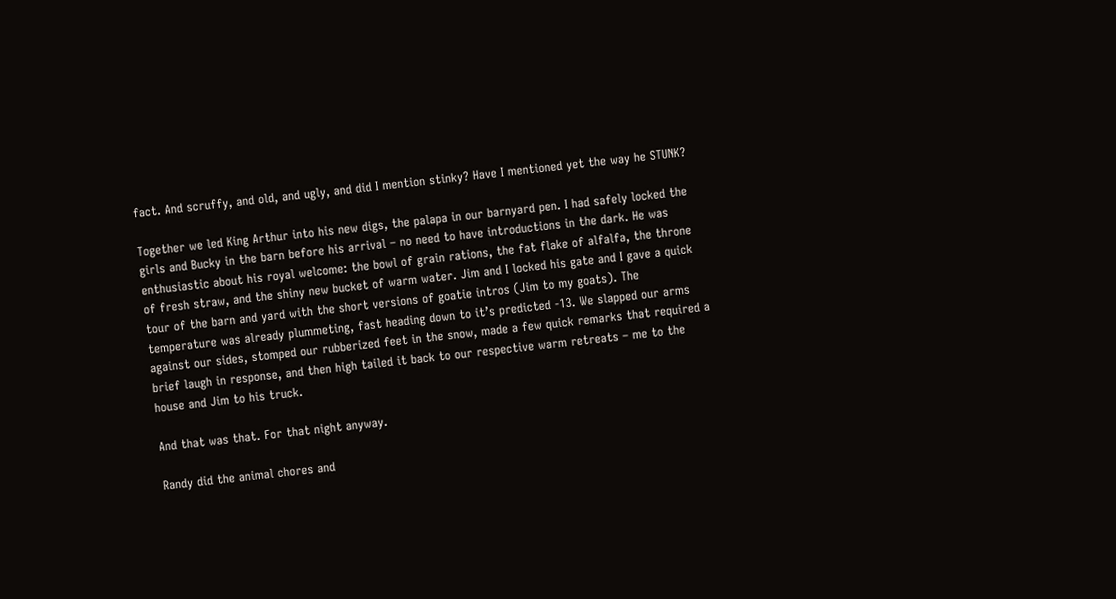fact. And scruffy, and old, and ugly, and did I mention stinky? Have I mentioned yet the way he STUNK?

Together we led King Arthur into his new digs, the palapa in our barnyard pen. I had safely locked the girls and Bucky in the barn before his arrival – no need to have introductions in the dark. He was enthusiastic about his royal welcome: the bowl of grain rations, the fat flake of alfalfa, the throne of fresh straw, and the shiny new bucket of warm water. Jim and I locked his gate and I gave a quick tour of the barn and yard with the short versions of goatie intros (Jim to my goats). The temperature was already plummeting, fast heading down to it’s predicted -13. We slapped our arms against our sides, stomped our rubberized feet in the snow, made a few quick remarks that required a brief laugh in response, and then high tailed it back to our respective warm retreats – me to the house and Jim to his truck.

And that was that. For that night anyway.

Randy did the animal chores and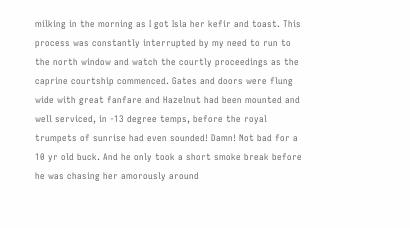milking in the morning as I got Isla her kefir and toast. This process was constantly interrupted by my need to run to the north window and watch the courtly proceedings as the caprine courtship commenced. Gates and doors were flung wide with great fanfare and Hazelnut had been mounted and well serviced, in -13 degree temps, before the royal trumpets of sunrise had even sounded! Damn! Not bad for a 10 yr old buck. And he only took a short smoke break before he was chasing her amorously around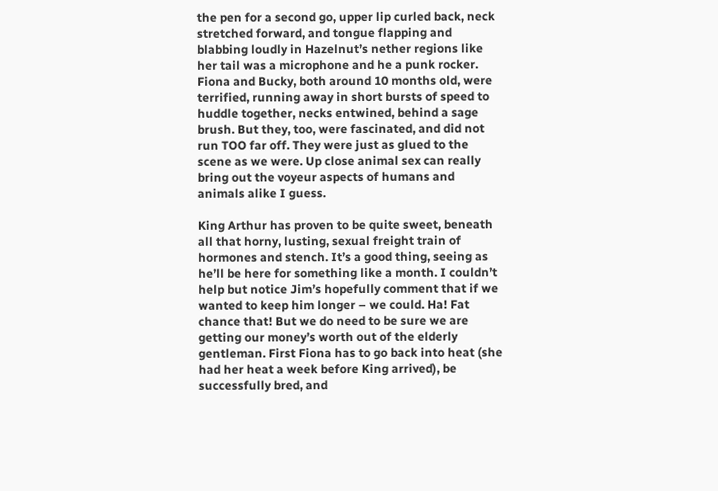the pen for a second go, upper lip curled back, neck stretched forward, and tongue flapping and blabbing loudly in Hazelnut’s nether regions like her tail was a microphone and he a punk rocker. Fiona and Bucky, both around 10 months old, were terrified, running away in short bursts of speed to huddle together, necks entwined, behind a sage brush. But they, too, were fascinated, and did not run TOO far off. They were just as glued to the scene as we were. Up close animal sex can really bring out the voyeur aspects of humans and animals alike I guess.

King Arthur has proven to be quite sweet, beneath all that horny, lusting, sexual freight train of hormones and stench. It’s a good thing, seeing as he’ll be here for something like a month. I couldn’t help but notice Jim’s hopefully comment that if we wanted to keep him longer – we could. Ha! Fat chance that! But we do need to be sure we are getting our money’s worth out of the elderly gentleman. First Fiona has to go back into heat (she had her heat a week before King arrived), be successfully bred, and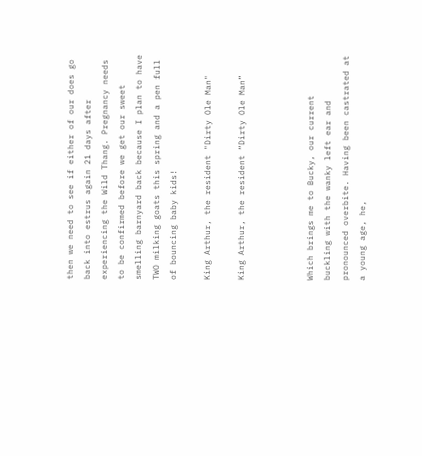then we need to see if either of our does go back into estrus again 21 days after experiencing the Wild Thang. Pregnancy needs to be confirmed before we get our sweet smelling barnyard back because I plan to have TWO milking goats this spring and a pen full of bouncing baby kids!

King Arthur, the resident "Dirty Ole Man"

King Arthur, the resident “Dirty Ole Man”



Which brings me to Bucky, our current buckling with the wanky left ear and pronounced overbite. Having been castrated at a young age, he,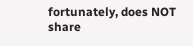fortunately, does NOT share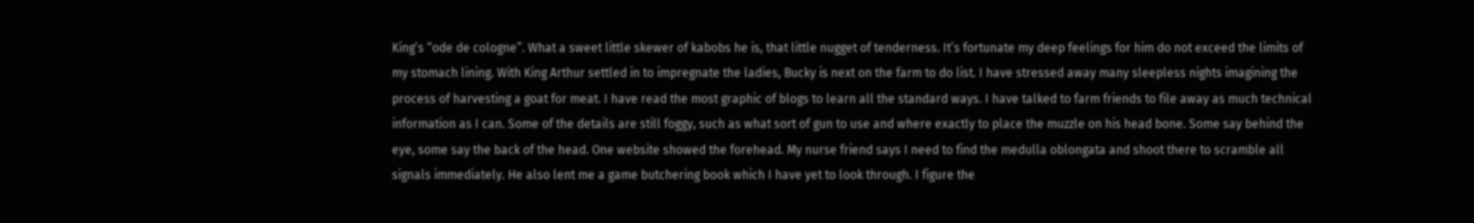King’s “ode de cologne”. What a sweet little skewer of kabobs he is, that little nugget of tenderness. It’s fortunate my deep feelings for him do not exceed the limits of my stomach lining. With King Arthur settled in to impregnate the ladies, Bucky is next on the farm to do list. I have stressed away many sleepless nights imagining the process of harvesting a goat for meat. I have read the most graphic of blogs to learn all the standard ways. I have talked to farm friends to file away as much technical information as I can. Some of the details are still foggy, such as what sort of gun to use and where exactly to place the muzzle on his head bone. Some say behind the eye, some say the back of the head. One website showed the forehead. My nurse friend says I need to find the medulla oblongata and shoot there to scramble all signals immediately. He also lent me a game butchering book which I have yet to look through. I figure the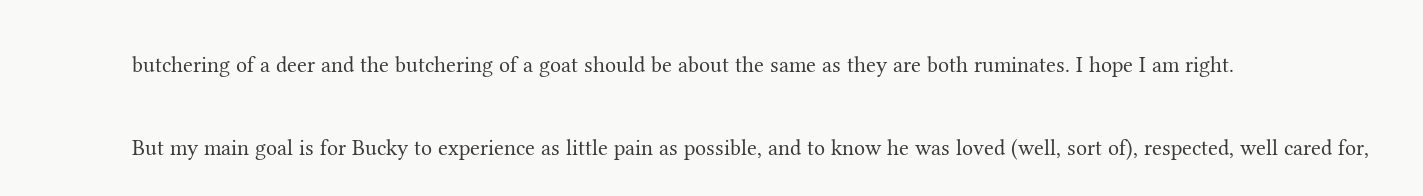butchering of a deer and the butchering of a goat should be about the same as they are both ruminates. I hope I am right.

But my main goal is for Bucky to experience as little pain as possible, and to know he was loved (well, sort of), respected, well cared for,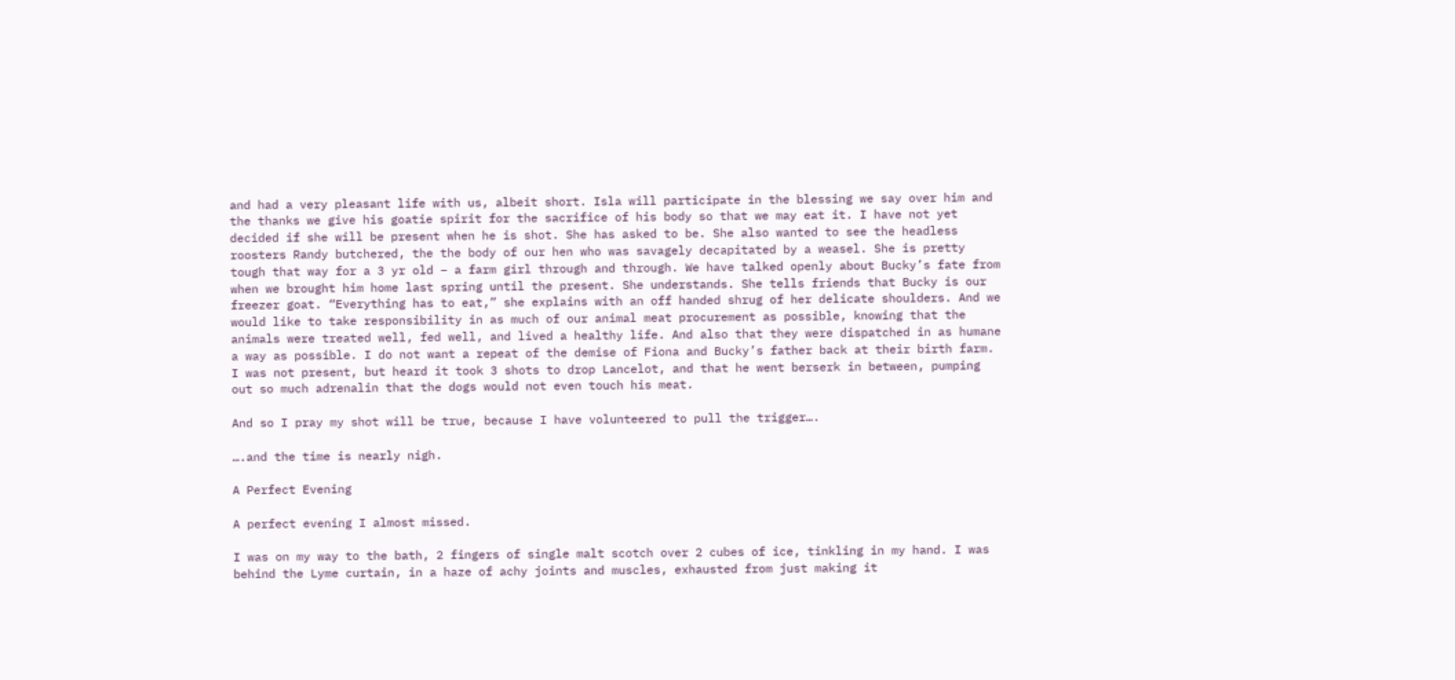and had a very pleasant life with us, albeit short. Isla will participate in the blessing we say over him and the thanks we give his goatie spirit for the sacrifice of his body so that we may eat it. I have not yet decided if she will be present when he is shot. She has asked to be. She also wanted to see the headless roosters Randy butchered, the the body of our hen who was savagely decapitated by a weasel. She is pretty tough that way for a 3 yr old – a farm girl through and through. We have talked openly about Bucky’s fate from when we brought him home last spring until the present. She understands. She tells friends that Bucky is our freezer goat. “Everything has to eat,” she explains with an off handed shrug of her delicate shoulders. And we would like to take responsibility in as much of our animal meat procurement as possible, knowing that the animals were treated well, fed well, and lived a healthy life. And also that they were dispatched in as humane a way as possible. I do not want a repeat of the demise of Fiona and Bucky’s father back at their birth farm. I was not present, but heard it took 3 shots to drop Lancelot, and that he went berserk in between, pumping out so much adrenalin that the dogs would not even touch his meat.

And so I pray my shot will be true, because I have volunteered to pull the trigger….

….and the time is nearly nigh.

A Perfect Evening

A perfect evening I almost missed.

I was on my way to the bath, 2 fingers of single malt scotch over 2 cubes of ice, tinkling in my hand. I was behind the Lyme curtain, in a haze of achy joints and muscles, exhausted from just making it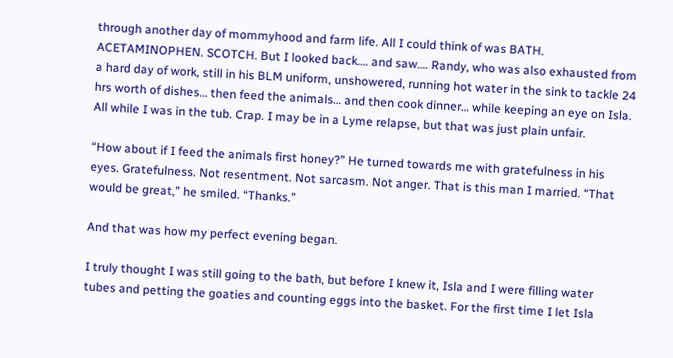through another day of mommyhood and farm life. All I could think of was BATH. ACETAMINOPHEN. SCOTCH. But I looked back…. and saw…. Randy, who was also exhausted from a hard day of work, still in his BLM uniform, unshowered, running hot water in the sink to tackle 24 hrs worth of dishes… then feed the animals… and then cook dinner… while keeping an eye on Isla. All while I was in the tub. Crap. I may be in a Lyme relapse, but that was just plain unfair.

“How about if I feed the animals first honey?” He turned towards me with gratefulness in his eyes. Gratefulness. Not resentment. Not sarcasm. Not anger. That is this man I married. “That would be great,” he smiled. “Thanks.”

And that was how my perfect evening began.

I truly thought I was still going to the bath, but before I knew it, Isla and I were filling water tubes and petting the goaties and counting eggs into the basket. For the first time I let Isla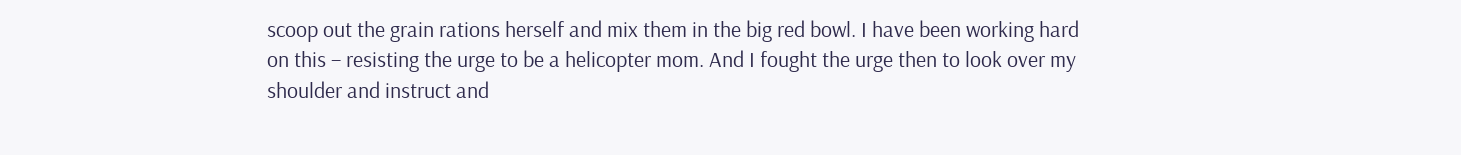scoop out the grain rations herself and mix them in the big red bowl. I have been working hard on this – resisting the urge to be a helicopter mom. And I fought the urge then to look over my shoulder and instruct and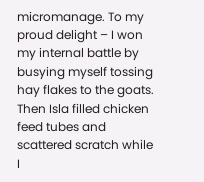micromanage. To my proud delight – I won my internal battle by busying myself tossing hay flakes to the goats. Then Isla filled chicken feed tubes and scattered scratch while I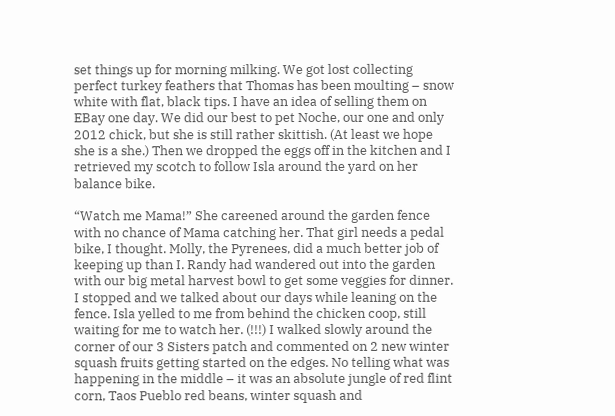set things up for morning milking. We got lost collecting perfect turkey feathers that Thomas has been moulting – snow white with flat, black tips. I have an idea of selling them on EBay one day. We did our best to pet Noche, our one and only 2012 chick, but she is still rather skittish. (At least we hope she is a she.) Then we dropped the eggs off in the kitchen and I retrieved my scotch to follow Isla around the yard on her balance bike.

“Watch me Mama!” She careened around the garden fence with no chance of Mama catching her. That girl needs a pedal bike, I thought. Molly, the Pyrenees, did a much better job of keeping up than I. Randy had wandered out into the garden with our big metal harvest bowl to get some veggies for dinner. I stopped and we talked about our days while leaning on the fence. Isla yelled to me from behind the chicken coop, still waiting for me to watch her. (!!!) I walked slowly around the corner of our 3 Sisters patch and commented on 2 new winter squash fruits getting started on the edges. No telling what was happening in the middle – it was an absolute jungle of red flint corn, Taos Pueblo red beans, winter squash and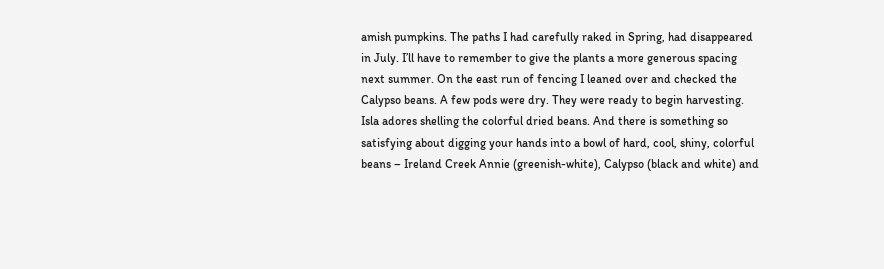amish pumpkins. The paths I had carefully raked in Spring, had disappeared in July. I’ll have to remember to give the plants a more generous spacing next summer. On the east run of fencing I leaned over and checked the Calypso beans. A few pods were dry. They were ready to begin harvesting. Isla adores shelling the colorful dried beans. And there is something so satisfying about digging your hands into a bowl of hard, cool, shiny, colorful beans – Ireland Creek Annie (greenish-white), Calypso (black and white) and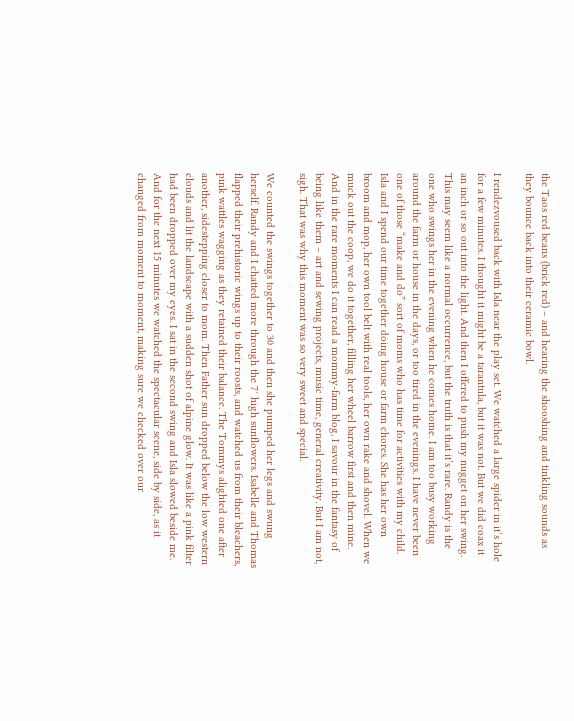the Taos red beans (brick red) – and hearing the shooshing and tinkling sounds as they bounce back into their ceramic bowl.

I rendezvoused back with Isla near the play set. We watched a large spider in it’s hole for a few minutes. I thought it might be a tarantula, but it was not. But we did coax it an inch or so out into the light. And then I offered to push my nugget on her swing. This may seem like a normal occurrence, but the truth is that it’s rare. Randy is the one who swings her in the evening when he comes home. I am too busy working around the farm or house in the days, or too tired in the evenings. I have never been one of those “make and do” sort of moms who has time for activities with my child. Isla and I spend our time together doing house or farm chores. She has her own broom and mop, her own tool belt with real tools, her own rake and shovel. When we muck out the coop, we do it together, filling her wheel barrow first and then mine. And in the rare moments I can read a mommy-farm blog, I savour in the fantasy of being like them – art and sewing projects, music time, general creativity. But I am not, sigh. That was why this moment was so very sweet and special.

We counted the swings together to 30 and then she pumped her legs and swung herself. Randy and I chatted more through the 7′ high sunflowers. Isabelle and Thomas flapped their prehistoric wings up to their roosts, and watched us from their bleachers, pink wattles wagging as they retained their balance. The Tommys alighted one after another, sidestepping closer to mom. Then Father sun dropped below the low western clouds and lit the landscape with a sudden shot of alpine glow. It was like a pink filter had been dropped over my eyes. I sat in the second swing and Isla slowed beside me. And for the next 15 minutes we watched the spectacular scene, side by side, as it changed from moment to moment, making sure we checked over our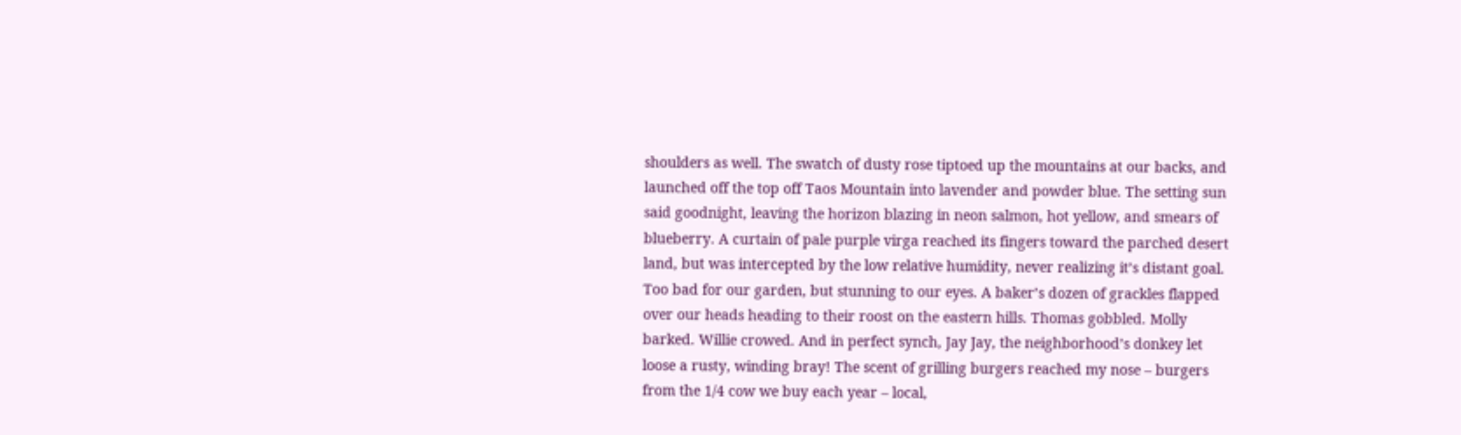shoulders as well. The swatch of dusty rose tiptoed up the mountains at our backs, and launched off the top off Taos Mountain into lavender and powder blue. The setting sun said goodnight, leaving the horizon blazing in neon salmon, hot yellow, and smears of blueberry. A curtain of pale purple virga reached its fingers toward the parched desert land, but was intercepted by the low relative humidity, never realizing it’s distant goal. Too bad for our garden, but stunning to our eyes. A baker’s dozen of grackles flapped over our heads heading to their roost on the eastern hills. Thomas gobbled. Molly barked. Willie crowed. And in perfect synch, Jay Jay, the neighborhood’s donkey let loose a rusty, winding bray! The scent of grilling burgers reached my nose – burgers from the 1/4 cow we buy each year – local,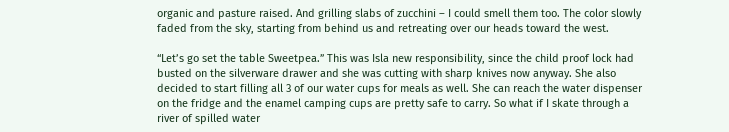organic and pasture raised. And grilling slabs of zucchini – I could smell them too. The color slowly faded from the sky, starting from behind us and retreating over our heads toward the west.

“Let’s go set the table Sweetpea.” This was Isla new responsibility, since the child proof lock had busted on the silverware drawer and she was cutting with sharp knives now anyway. She also decided to start filling all 3 of our water cups for meals as well. She can reach the water dispenser on the fridge and the enamel camping cups are pretty safe to carry. So what if I skate through a river of spilled water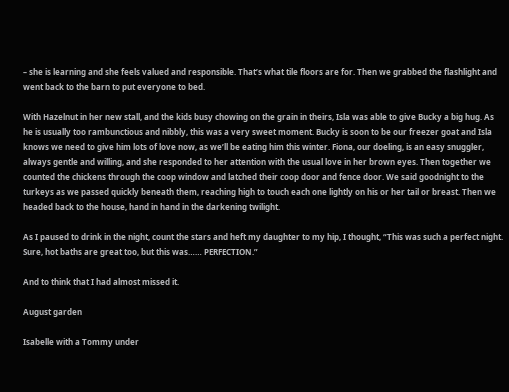– she is learning and she feels valued and responsible. That’s what tile floors are for. Then we grabbed the flashlight and went back to the barn to put everyone to bed.

With Hazelnut in her new stall, and the kids busy chowing on the grain in theirs, Isla was able to give Bucky a big hug. As he is usually too rambunctious and nibbly, this was a very sweet moment. Bucky is soon to be our freezer goat and Isla knows we need to give him lots of love now, as we’ll be eating him this winter. Fiona, our doeling, is an easy snuggler, always gentle and willing, and she responded to her attention with the usual love in her brown eyes. Then together we counted the chickens through the coop window and latched their coop door and fence door. We said goodnight to the turkeys as we passed quickly beneath them, reaching high to touch each one lightly on his or her tail or breast. Then we headed back to the house, hand in hand in the darkening twilight.

As I paused to drink in the night, count the stars and heft my daughter to my hip, I thought, “This was such a perfect night. Sure, hot baths are great too, but this was…… PERFECTION.”

And to think that I had almost missed it.

August garden

Isabelle with a Tommy under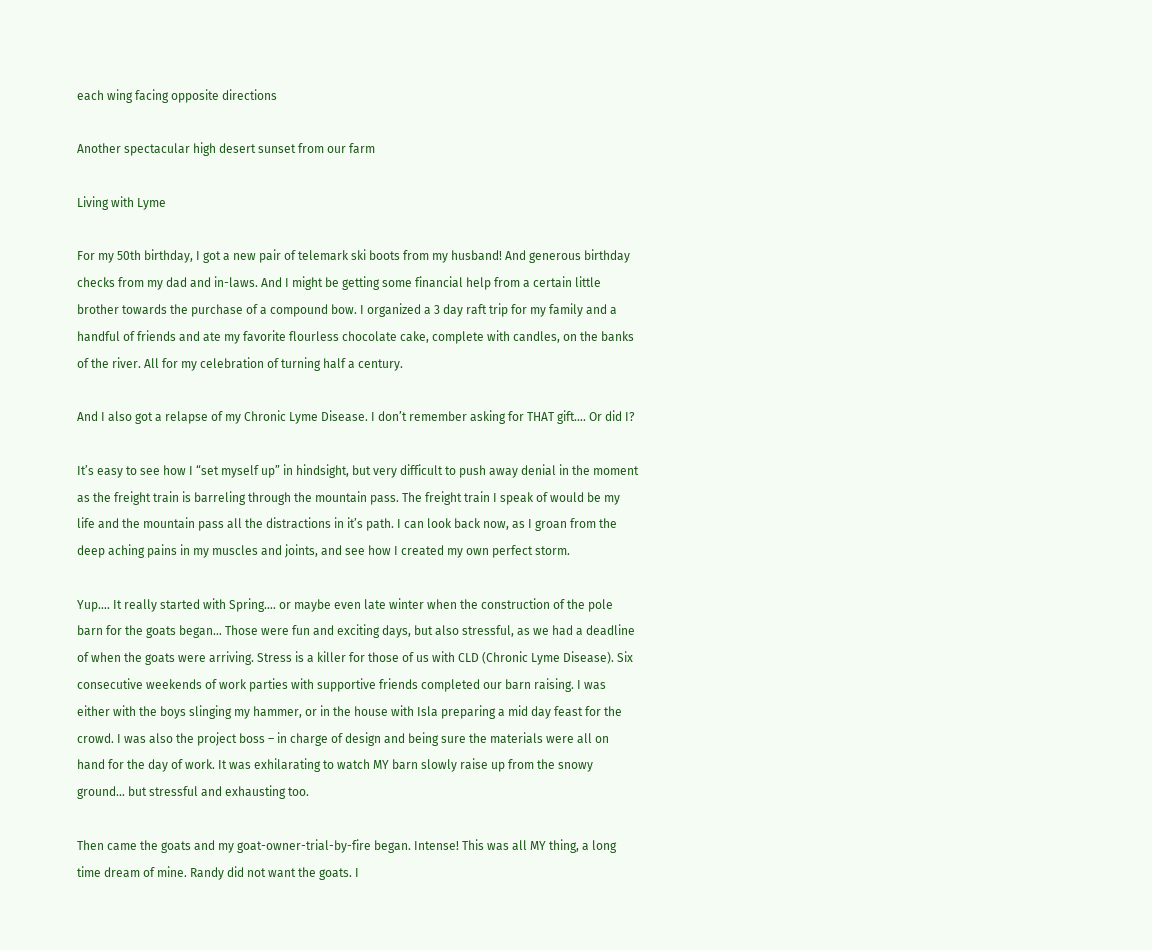each wing facing opposite directions

Another spectacular high desert sunset from our farm

Living with Lyme

For my 50th birthday, I got a new pair of telemark ski boots from my husband! And generous birthday checks from my dad and in-laws. And I might be getting some financial help from a certain little brother towards the purchase of a compound bow. I organized a 3 day raft trip for my family and a handful of friends and ate my favorite flourless chocolate cake, complete with candles, on the banks of the river. All for my celebration of turning half a century.

And I also got a relapse of my Chronic Lyme Disease. I don’t remember asking for THAT gift…. Or did I?

It’s easy to see how I “set myself up” in hindsight, but very difficult to push away denial in the moment as the freight train is barreling through the mountain pass. The freight train I speak of would be my life and the mountain pass all the distractions in it’s path. I can look back now, as I groan from the deep aching pains in my muscles and joints, and see how I created my own perfect storm.

Yup…. It really started with Spring…. or maybe even late winter when the construction of the pole barn for the goats began… Those were fun and exciting days, but also stressful, as we had a deadline of when the goats were arriving. Stress is a killer for those of us with CLD (Chronic Lyme Disease). Six consecutive weekends of work parties with supportive friends completed our barn raising. I was either with the boys slinging my hammer, or in the house with Isla preparing a mid day feast for the crowd. I was also the project boss – in charge of design and being sure the materials were all on hand for the day of work. It was exhilarating to watch MY barn slowly raise up from the snowy ground… but stressful and exhausting too.

Then came the goats and my goat-owner-trial-by-fire began. Intense! This was all MY thing, a long time dream of mine. Randy did not want the goats. I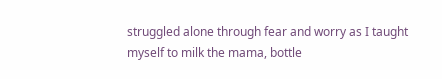struggled alone through fear and worry as I taught myself to milk the mama, bottle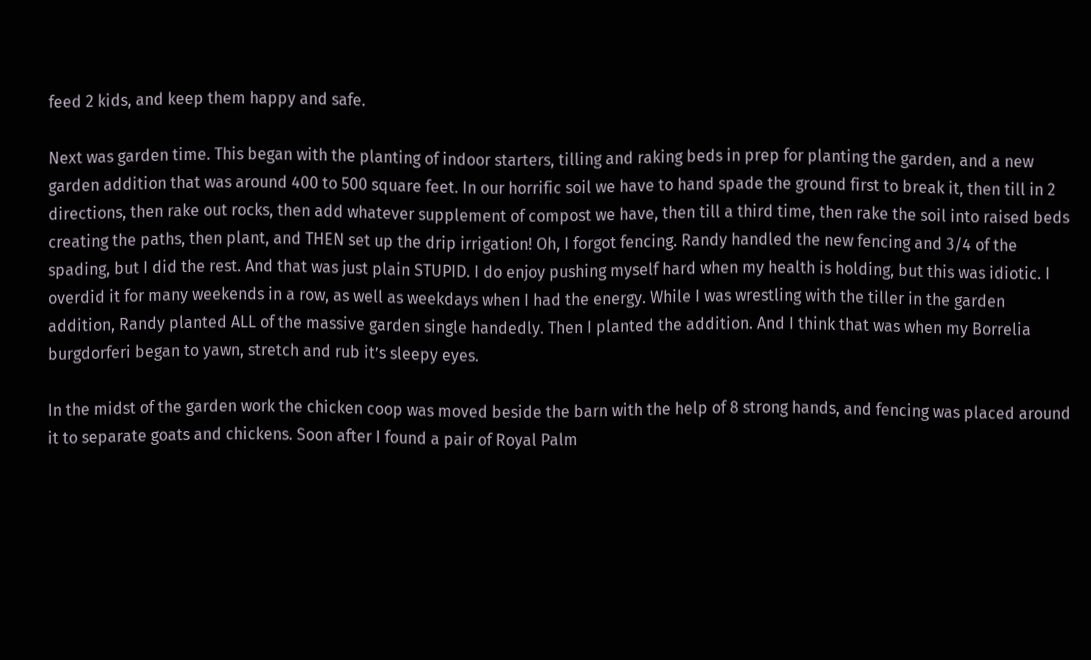feed 2 kids, and keep them happy and safe.

Next was garden time. This began with the planting of indoor starters, tilling and raking beds in prep for planting the garden, and a new garden addition that was around 400 to 500 square feet. In our horrific soil we have to hand spade the ground first to break it, then till in 2 directions, then rake out rocks, then add whatever supplement of compost we have, then till a third time, then rake the soil into raised beds creating the paths, then plant, and THEN set up the drip irrigation! Oh, I forgot fencing. Randy handled the new fencing and 3/4 of the spading, but I did the rest. And that was just plain STUPID. I do enjoy pushing myself hard when my health is holding, but this was idiotic. I overdid it for many weekends in a row, as well as weekdays when I had the energy. While I was wrestling with the tiller in the garden addition, Randy planted ALL of the massive garden single handedly. Then I planted the addition. And I think that was when my Borrelia burgdorferi began to yawn, stretch and rub it’s sleepy eyes.

In the midst of the garden work the chicken coop was moved beside the barn with the help of 8 strong hands, and fencing was placed around it to separate goats and chickens. Soon after I found a pair of Royal Palm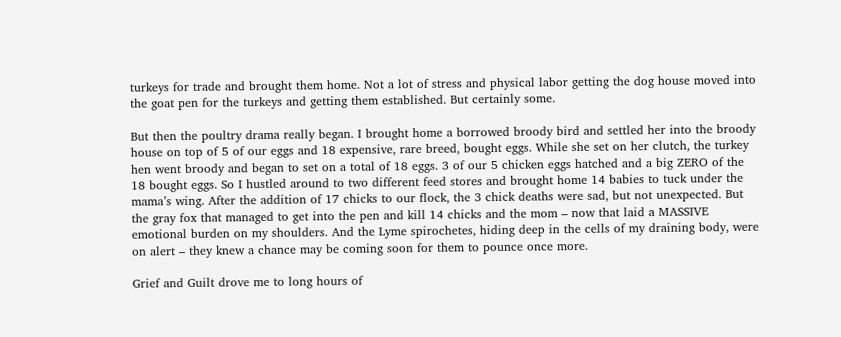turkeys for trade and brought them home. Not a lot of stress and physical labor getting the dog house moved into the goat pen for the turkeys and getting them established. But certainly some.

But then the poultry drama really began. I brought home a borrowed broody bird and settled her into the broody house on top of 5 of our eggs and 18 expensive, rare breed, bought eggs. While she set on her clutch, the turkey hen went broody and began to set on a total of 18 eggs. 3 of our 5 chicken eggs hatched and a big ZERO of the 18 bought eggs. So I hustled around to two different feed stores and brought home 14 babies to tuck under the mama’s wing. After the addition of 17 chicks to our flock, the 3 chick deaths were sad, but not unexpected. But the gray fox that managed to get into the pen and kill 14 chicks and the mom – now that laid a MASSIVE emotional burden on my shoulders. And the Lyme spirochetes, hiding deep in the cells of my draining body, were on alert – they knew a chance may be coming soon for them to pounce once more.

Grief and Guilt drove me to long hours of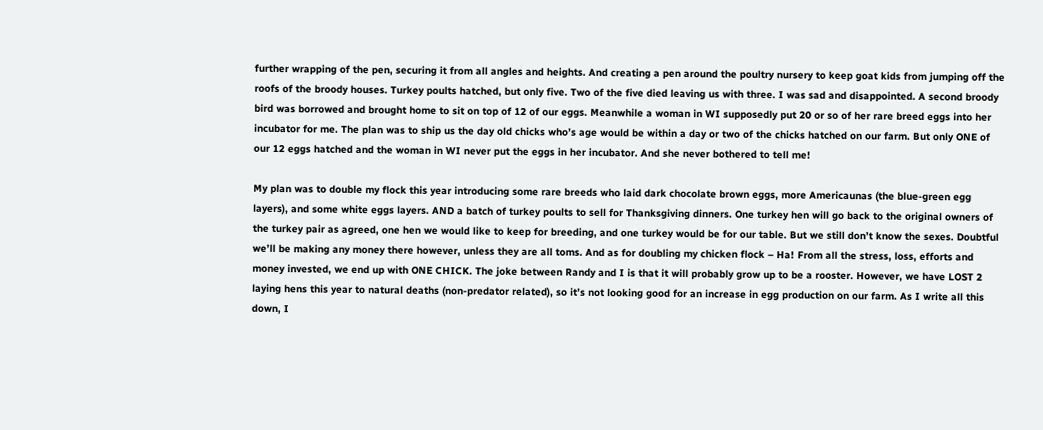further wrapping of the pen, securing it from all angles and heights. And creating a pen around the poultry nursery to keep goat kids from jumping off the roofs of the broody houses. Turkey poults hatched, but only five. Two of the five died leaving us with three. I was sad and disappointed. A second broody bird was borrowed and brought home to sit on top of 12 of our eggs. Meanwhile a woman in WI supposedly put 20 or so of her rare breed eggs into her incubator for me. The plan was to ship us the day old chicks who’s age would be within a day or two of the chicks hatched on our farm. But only ONE of our 12 eggs hatched and the woman in WI never put the eggs in her incubator. And she never bothered to tell me!

My plan was to double my flock this year introducing some rare breeds who laid dark chocolate brown eggs, more Americaunas (the blue-green egg layers), and some white eggs layers. AND a batch of turkey poults to sell for Thanksgiving dinners. One turkey hen will go back to the original owners of the turkey pair as agreed, one hen we would like to keep for breeding, and one turkey would be for our table. But we still don’t know the sexes. Doubtful we’ll be making any money there however, unless they are all toms. And as for doubling my chicken flock – Ha! From all the stress, loss, efforts and money invested, we end up with ONE CHICK. The joke between Randy and I is that it will probably grow up to be a rooster. However, we have LOST 2 laying hens this year to natural deaths (non-predator related), so it’s not looking good for an increase in egg production on our farm. As I write all this down, I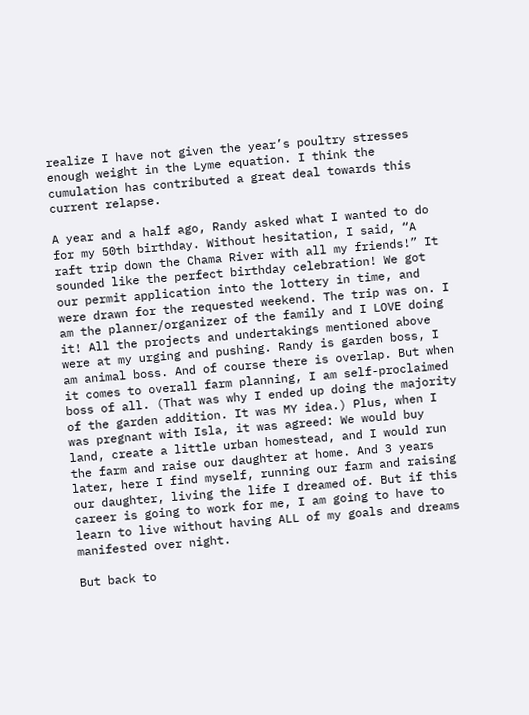realize I have not given the year’s poultry stresses enough weight in the Lyme equation. I think the cumulation has contributed a great deal towards this current relapse.

A year and a half ago, Randy asked what I wanted to do for my 50th birthday. Without hesitation, I said, “A raft trip down the Chama River with all my friends!” It sounded like the perfect birthday celebration! We got our permit application into the lottery in time, and were drawn for the requested weekend. The trip was on. I am the planner/organizer of the family and I LOVE doing it! All the projects and undertakings mentioned above were at my urging and pushing. Randy is garden boss, I am animal boss. And of course there is overlap. But when it comes to overall farm planning, I am self-proclaimed boss of all. (That was why I ended up doing the majority of the garden addition. It was MY idea.) Plus, when I was pregnant with Isla, it was agreed: We would buy land, create a little urban homestead, and I would run the farm and raise our daughter at home. And 3 years later, here I find myself, running our farm and raising our daughter, living the life I dreamed of. But if this career is going to work for me, I am going to have to learn to live without having ALL of my goals and dreams manifested over night.

But back to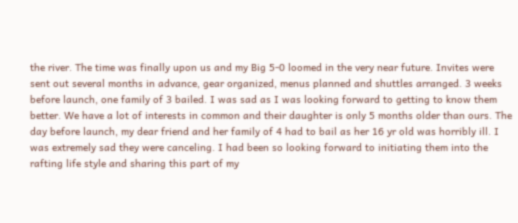the river. The time was finally upon us and my Big 5-0 loomed in the very near future. Invites were sent out several months in advance, gear organized, menus planned and shuttles arranged. 3 weeks before launch, one family of 3 bailed. I was sad as I was looking forward to getting to know them better. We have a lot of interests in common and their daughter is only 5 months older than ours. The day before launch, my dear friend and her family of 4 had to bail as her 16 yr old was horribly ill. I was extremely sad they were canceling. I had been so looking forward to initiating them into the rafting life style and sharing this part of my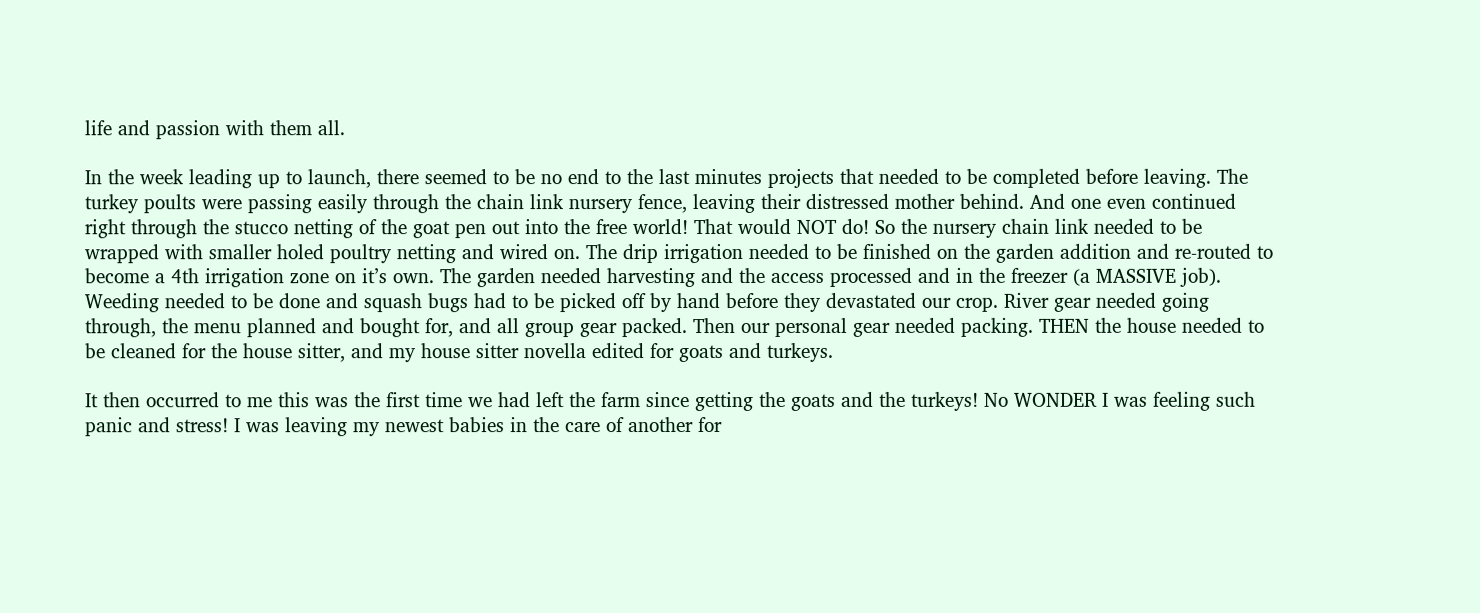life and passion with them all.

In the week leading up to launch, there seemed to be no end to the last minutes projects that needed to be completed before leaving. The turkey poults were passing easily through the chain link nursery fence, leaving their distressed mother behind. And one even continued right through the stucco netting of the goat pen out into the free world! That would NOT do! So the nursery chain link needed to be wrapped with smaller holed poultry netting and wired on. The drip irrigation needed to be finished on the garden addition and re-routed to become a 4th irrigation zone on it’s own. The garden needed harvesting and the access processed and in the freezer (a MASSIVE job). Weeding needed to be done and squash bugs had to be picked off by hand before they devastated our crop. River gear needed going through, the menu planned and bought for, and all group gear packed. Then our personal gear needed packing. THEN the house needed to be cleaned for the house sitter, and my house sitter novella edited for goats and turkeys.

It then occurred to me this was the first time we had left the farm since getting the goats and the turkeys! No WONDER I was feeling such panic and stress! I was leaving my newest babies in the care of another for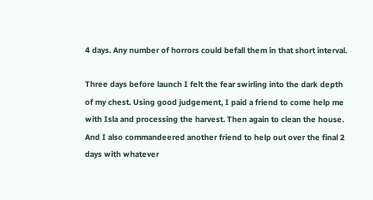4 days. Any number of horrors could befall them in that short interval.

Three days before launch I felt the fear swirling into the dark depth of my chest. Using good judgement, I paid a friend to come help me with Isla and processing the harvest. Then again to clean the house. And I also commandeered another friend to help out over the final 2 days with whatever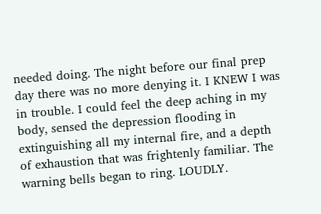needed doing. The night before our final prep day there was no more denying it. I KNEW I was in trouble. I could feel the deep aching in my body, sensed the depression flooding in extinguishing all my internal fire, and a depth of exhaustion that was frightenly familiar. The warning bells began to ring. LOUDLY.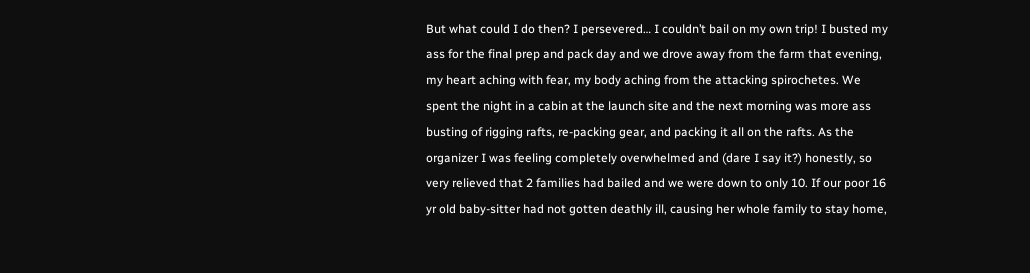But what could I do then? I persevered… I couldn’t bail on my own trip! I busted my ass for the final prep and pack day and we drove away from the farm that evening, my heart aching with fear, my body aching from the attacking spirochetes. We spent the night in a cabin at the launch site and the next morning was more ass busting of rigging rafts, re-packing gear, and packing it all on the rafts. As the organizer I was feeling completely overwhelmed and (dare I say it?) honestly, so very relieved that 2 families had bailed and we were down to only 10. If our poor 16 yr old baby-sitter had not gotten deathly ill, causing her whole family to stay home,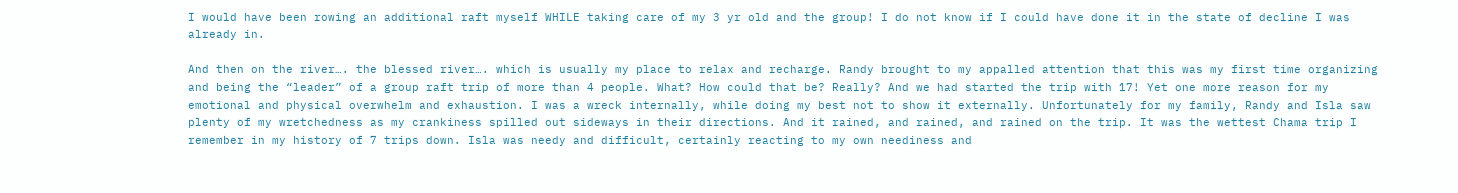I would have been rowing an additional raft myself WHILE taking care of my 3 yr old and the group! I do not know if I could have done it in the state of decline I was already in.

And then on the river…. the blessed river…. which is usually my place to relax and recharge. Randy brought to my appalled attention that this was my first time organizing and being the “leader” of a group raft trip of more than 4 people. What? How could that be? Really? And we had started the trip with 17! Yet one more reason for my emotional and physical overwhelm and exhaustion. I was a wreck internally, while doing my best not to show it externally. Unfortunately for my family, Randy and Isla saw plenty of my wretchedness as my crankiness spilled out sideways in their directions. And it rained, and rained, and rained on the trip. It was the wettest Chama trip I remember in my history of 7 trips down. Isla was needy and difficult, certainly reacting to my own neediness and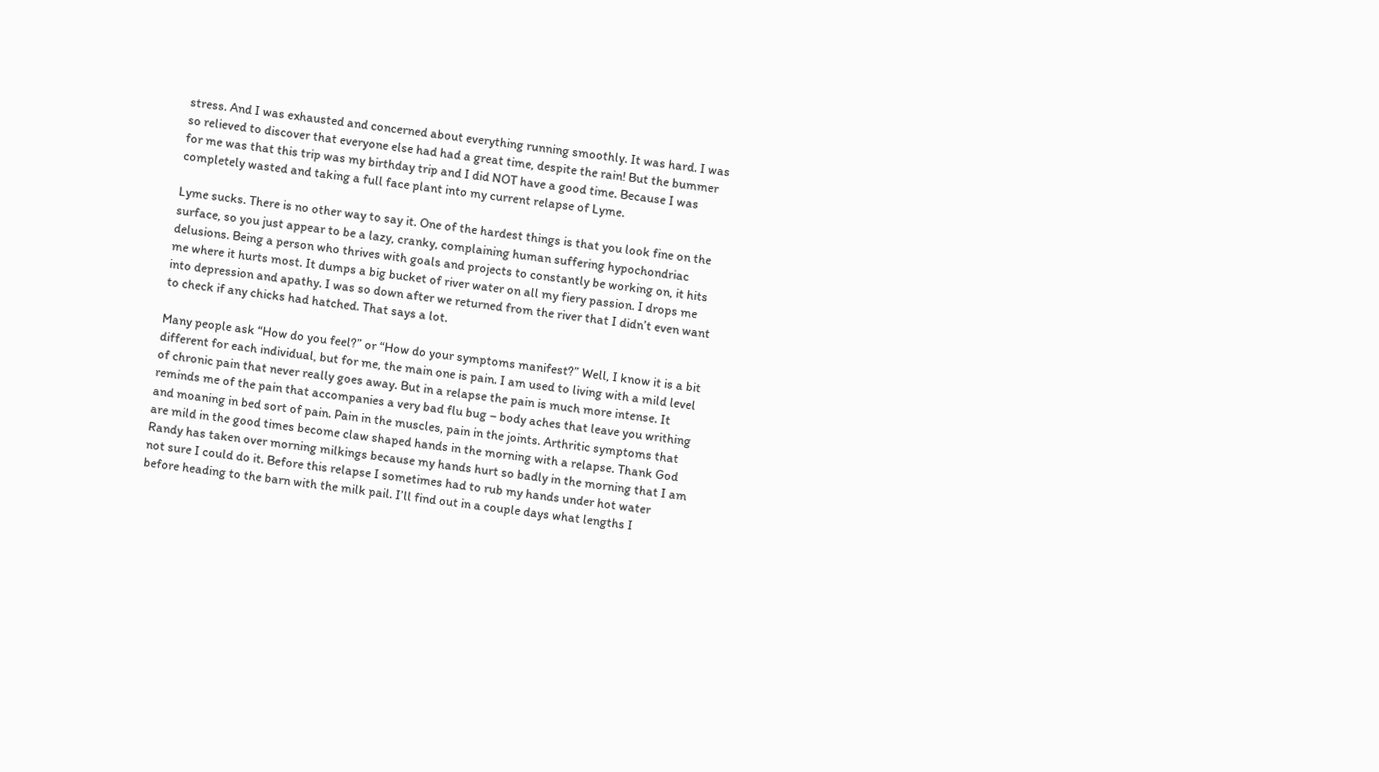stress. And I was exhausted and concerned about everything running smoothly. It was hard. I was so relieved to discover that everyone else had had a great time, despite the rain! But the bummer for me was that this trip was my birthday trip and I did NOT have a good time. Because I was completely wasted and taking a full face plant into my current relapse of Lyme.

Lyme sucks. There is no other way to say it. One of the hardest things is that you look fine on the surface, so you just appear to be a lazy, cranky, complaining human suffering hypochondriac delusions. Being a person who thrives with goals and projects to constantly be working on, it hits me where it hurts most. It dumps a big bucket of river water on all my fiery passion. I drops me into depression and apathy. I was so down after we returned from the river that I didn’t even want to check if any chicks had hatched. That says a lot.

Many people ask “How do you feel?” or “How do your symptoms manifest?” Well, I know it is a bit different for each individual, but for me, the main one is pain. I am used to living with a mild level of chronic pain that never really goes away. But in a relapse the pain is much more intense. It reminds me of the pain that accompanies a very bad flu bug – body aches that leave you writhing and moaning in bed sort of pain. Pain in the muscles, pain in the joints. Arthritic symptoms that are mild in the good times become claw shaped hands in the morning with a relapse. Thank God Randy has taken over morning milkings because my hands hurt so badly in the morning that I am not sure I could do it. Before this relapse I sometimes had to rub my hands under hot water before heading to the barn with the milk pail. I’ll find out in a couple days what lengths I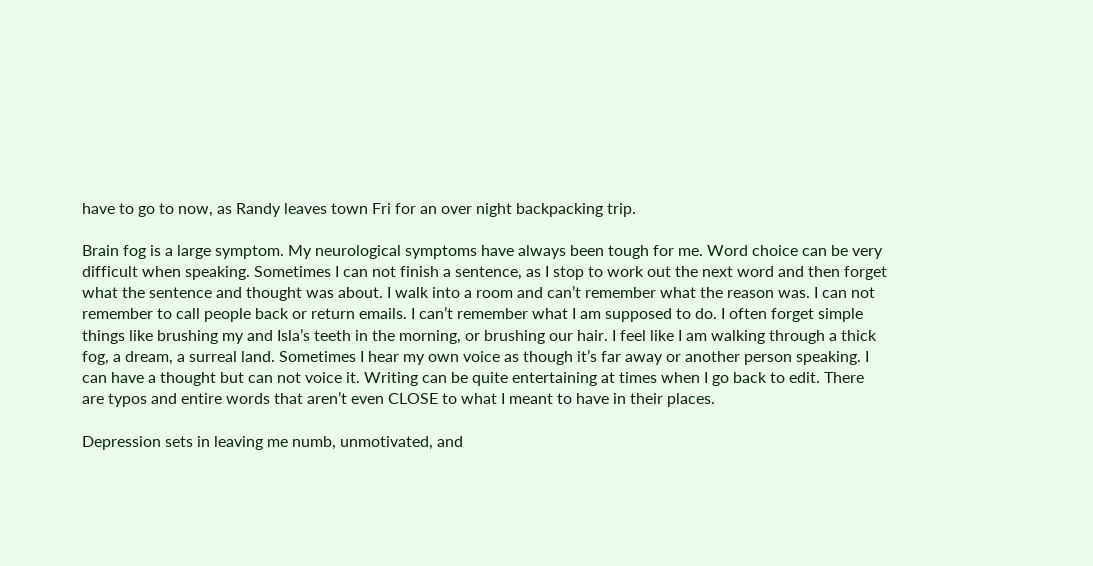have to go to now, as Randy leaves town Fri for an over night backpacking trip.

Brain fog is a large symptom. My neurological symptoms have always been tough for me. Word choice can be very difficult when speaking. Sometimes I can not finish a sentence, as I stop to work out the next word and then forget what the sentence and thought was about. I walk into a room and can’t remember what the reason was. I can not remember to call people back or return emails. I can’t remember what I am supposed to do. I often forget simple things like brushing my and Isla’s teeth in the morning, or brushing our hair. I feel like I am walking through a thick fog, a dream, a surreal land. Sometimes I hear my own voice as though it’s far away or another person speaking. I can have a thought but can not voice it. Writing can be quite entertaining at times when I go back to edit. There are typos and entire words that aren’t even CLOSE to what I meant to have in their places.

Depression sets in leaving me numb, unmotivated, and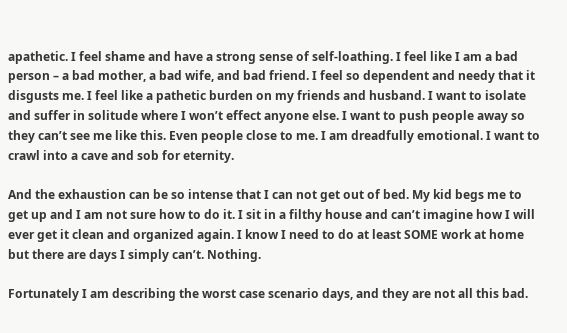apathetic. I feel shame and have a strong sense of self-loathing. I feel like I am a bad person – a bad mother, a bad wife, and bad friend. I feel so dependent and needy that it disgusts me. I feel like a pathetic burden on my friends and husband. I want to isolate and suffer in solitude where I won’t effect anyone else. I want to push people away so they can’t see me like this. Even people close to me. I am dreadfully emotional. I want to crawl into a cave and sob for eternity.

And the exhaustion can be so intense that I can not get out of bed. My kid begs me to get up and I am not sure how to do it. I sit in a filthy house and can’t imagine how I will ever get it clean and organized again. I know I need to do at least SOME work at home but there are days I simply can’t. Nothing.

Fortunately I am describing the worst case scenario days, and they are not all this bad.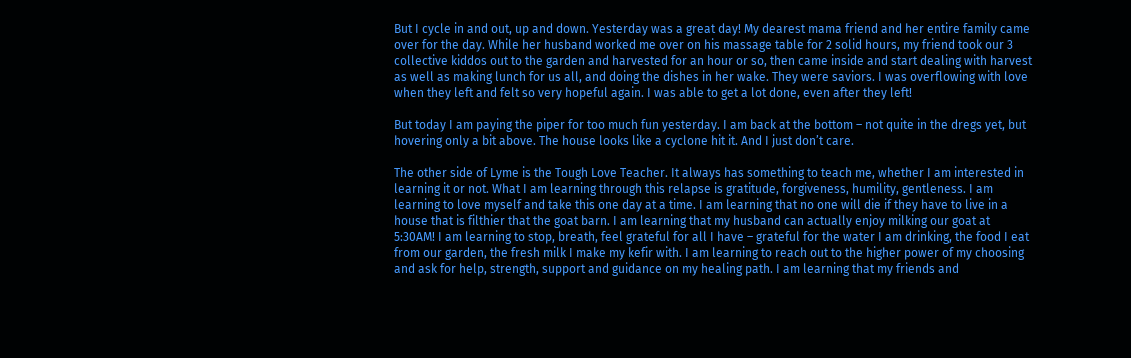But I cycle in and out, up and down. Yesterday was a great day! My dearest mama friend and her entire family came over for the day. While her husband worked me over on his massage table for 2 solid hours, my friend took our 3 collective kiddos out to the garden and harvested for an hour or so, then came inside and start dealing with harvest as well as making lunch for us all, and doing the dishes in her wake. They were saviors. I was overflowing with love when they left and felt so very hopeful again. I was able to get a lot done, even after they left!

But today I am paying the piper for too much fun yesterday. I am back at the bottom – not quite in the dregs yet, but hovering only a bit above. The house looks like a cyclone hit it. And I just don’t care.

The other side of Lyme is the Tough Love Teacher. It always has something to teach me, whether I am interested in learning it or not. What I am learning through this relapse is gratitude, forgiveness, humility, gentleness. I am learning to love myself and take this one day at a time. I am learning that no one will die if they have to live in a house that is filthier that the goat barn. I am learning that my husband can actually enjoy milking our goat at 5:30AM! I am learning to stop, breath, feel grateful for all I have – grateful for the water I am drinking, the food I eat from our garden, the fresh milk I make my kefir with. I am learning to reach out to the higher power of my choosing and ask for help, strength, support and guidance on my healing path. I am learning that my friends and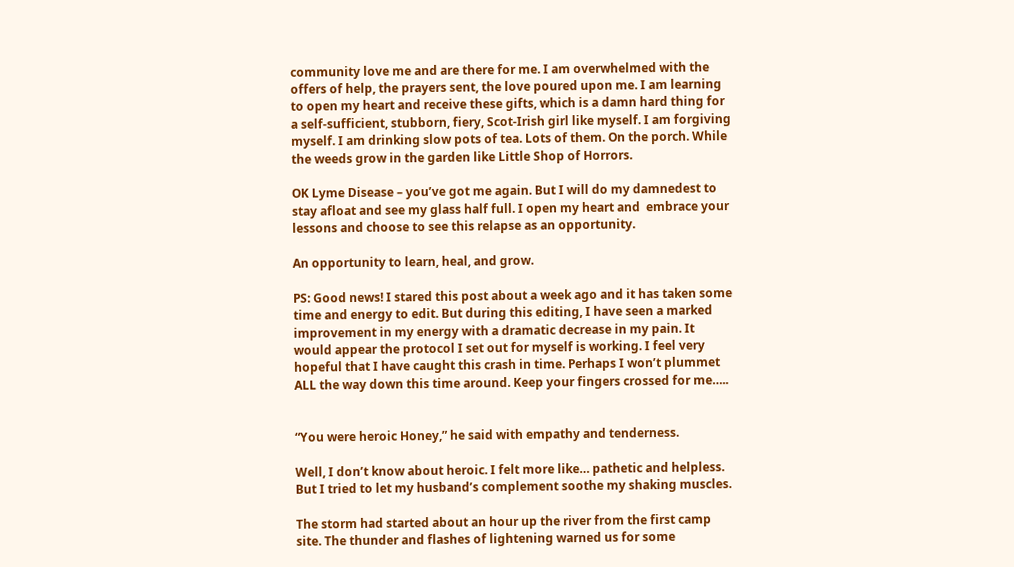community love me and are there for me. I am overwhelmed with the offers of help, the prayers sent, the love poured upon me. I am learning to open my heart and receive these gifts, which is a damn hard thing for a self-sufficient, stubborn, fiery, Scot-Irish girl like myself. I am forgiving myself. I am drinking slow pots of tea. Lots of them. On the porch. While the weeds grow in the garden like Little Shop of Horrors.

OK Lyme Disease – you’ve got me again. But I will do my damnedest to stay afloat and see my glass half full. I open my heart and  embrace your lessons and choose to see this relapse as an opportunity.

An opportunity to learn, heal, and grow.

PS: Good news! I stared this post about a week ago and it has taken some time and energy to edit. But during this editing, I have seen a marked improvement in my energy with a dramatic decrease in my pain. It would appear the protocol I set out for myself is working. I feel very hopeful that I have caught this crash in time. Perhaps I won’t plummet ALL the way down this time around. Keep your fingers crossed for me…..


“You were heroic Honey,” he said with empathy and tenderness.

Well, I don’t know about heroic. I felt more like… pathetic and helpless. But I tried to let my husband’s complement soothe my shaking muscles.

The storm had started about an hour up the river from the first camp site. The thunder and flashes of lightening warned us for some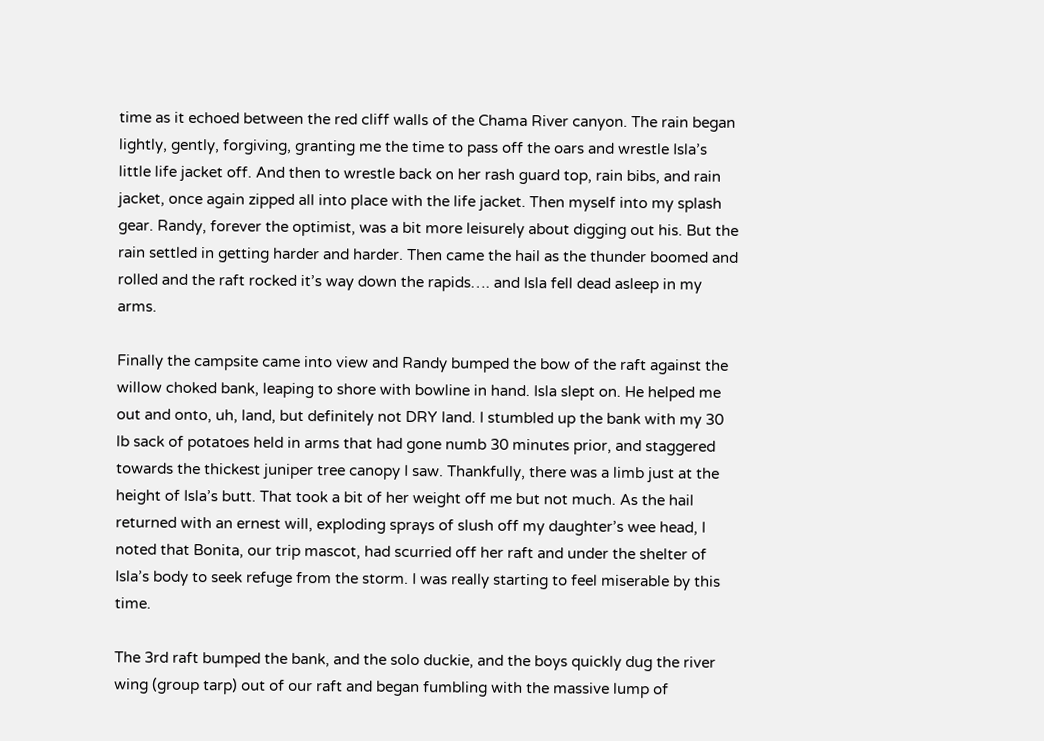time as it echoed between the red cliff walls of the Chama River canyon. The rain began lightly, gently, forgiving, granting me the time to pass off the oars and wrestle Isla’s little life jacket off. And then to wrestle back on her rash guard top, rain bibs, and rain jacket, once again zipped all into place with the life jacket. Then myself into my splash gear. Randy, forever the optimist, was a bit more leisurely about digging out his. But the rain settled in getting harder and harder. Then came the hail as the thunder boomed and rolled and the raft rocked it’s way down the rapids…. and Isla fell dead asleep in my arms.

Finally the campsite came into view and Randy bumped the bow of the raft against the willow choked bank, leaping to shore with bowline in hand. Isla slept on. He helped me out and onto, uh, land, but definitely not DRY land. I stumbled up the bank with my 30 lb sack of potatoes held in arms that had gone numb 30 minutes prior, and staggered towards the thickest juniper tree canopy I saw. Thankfully, there was a limb just at the height of Isla’s butt. That took a bit of her weight off me but not much. As the hail returned with an ernest will, exploding sprays of slush off my daughter’s wee head, I noted that Bonita, our trip mascot, had scurried off her raft and under the shelter of Isla’s body to seek refuge from the storm. I was really starting to feel miserable by this time.

The 3rd raft bumped the bank, and the solo duckie, and the boys quickly dug the river wing (group tarp) out of our raft and began fumbling with the massive lump of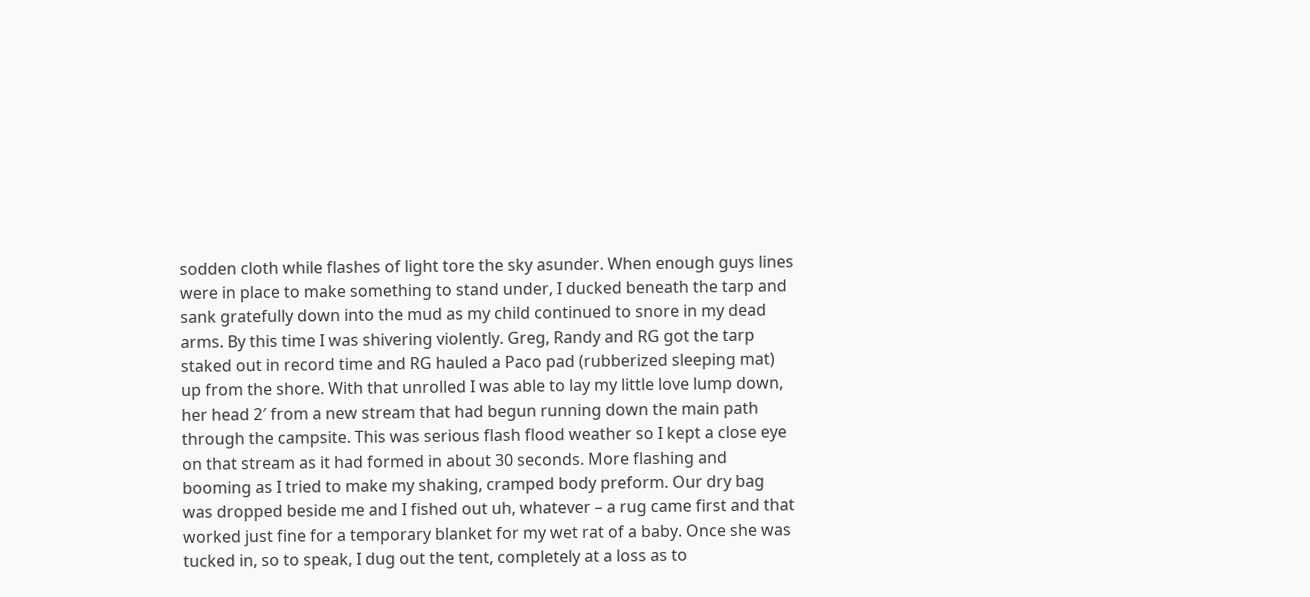sodden cloth while flashes of light tore the sky asunder. When enough guys lines were in place to make something to stand under, I ducked beneath the tarp and sank gratefully down into the mud as my child continued to snore in my dead arms. By this time I was shivering violently. Greg, Randy and RG got the tarp staked out in record time and RG hauled a Paco pad (rubberized sleeping mat) up from the shore. With that unrolled I was able to lay my little love lump down, her head 2′ from a new stream that had begun running down the main path through the campsite. This was serious flash flood weather so I kept a close eye on that stream as it had formed in about 30 seconds. More flashing and booming as I tried to make my shaking, cramped body preform. Our dry bag was dropped beside me and I fished out uh, whatever – a rug came first and that worked just fine for a temporary blanket for my wet rat of a baby. Once she was tucked in, so to speak, I dug out the tent, completely at a loss as to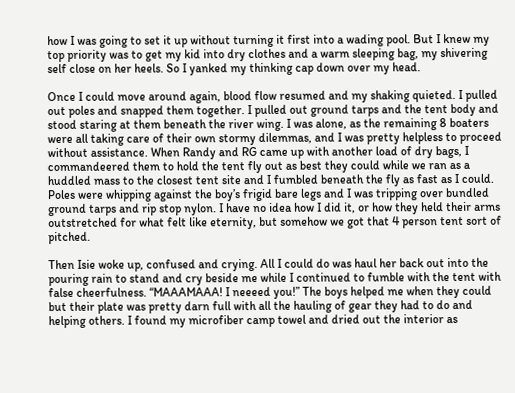how I was going to set it up without turning it first into a wading pool. But I knew my top priority was to get my kid into dry clothes and a warm sleeping bag, my shivering self close on her heels. So I yanked my thinking cap down over my head.

Once I could move around again, blood flow resumed and my shaking quieted. I pulled out poles and snapped them together. I pulled out ground tarps and the tent body and stood staring at them beneath the river wing. I was alone, as the remaining 8 boaters were all taking care of their own stormy dilemmas, and I was pretty helpless to proceed without assistance. When Randy and RG came up with another load of dry bags, I commandeered them to hold the tent fly out as best they could while we ran as a huddled mass to the closest tent site and I fumbled beneath the fly as fast as I could. Poles were whipping against the boy’s frigid bare legs and I was tripping over bundled ground tarps and rip stop nylon. I have no idea how I did it, or how they held their arms outstretched for what felt like eternity, but somehow we got that 4 person tent sort of pitched.

Then Isie woke up, confused and crying. All I could do was haul her back out into the pouring rain to stand and cry beside me while I continued to fumble with the tent with false cheerfulness. “MAAAMAAA! I neeeed you!” The boys helped me when they could but their plate was pretty darn full with all the hauling of gear they had to do and helping others. I found my microfiber camp towel and dried out the interior as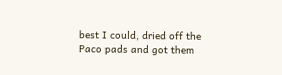best I could, dried off the Paco pads and got them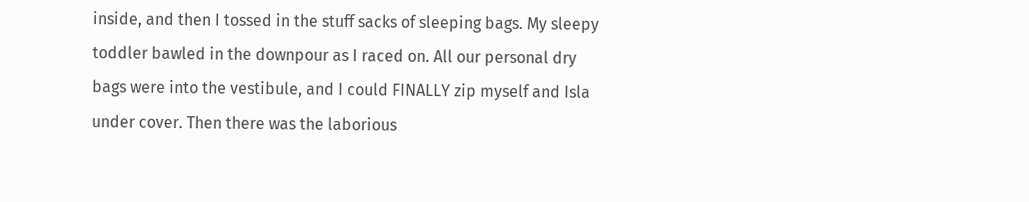inside, and then I tossed in the stuff sacks of sleeping bags. My sleepy toddler bawled in the downpour as I raced on. All our personal dry bags were into the vestibule, and I could FINALLY zip myself and Isla under cover. Then there was the laborious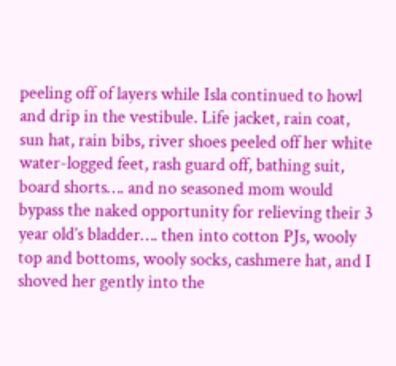peeling off of layers while Isla continued to howl and drip in the vestibule. Life jacket, rain coat, sun hat, rain bibs, river shoes peeled off her white water-logged feet, rash guard off, bathing suit, board shorts…. and no seasoned mom would bypass the naked opportunity for relieving their 3 year old’s bladder…. then into cotton PJs, wooly top and bottoms, wooly socks, cashmere hat, and I shoved her gently into the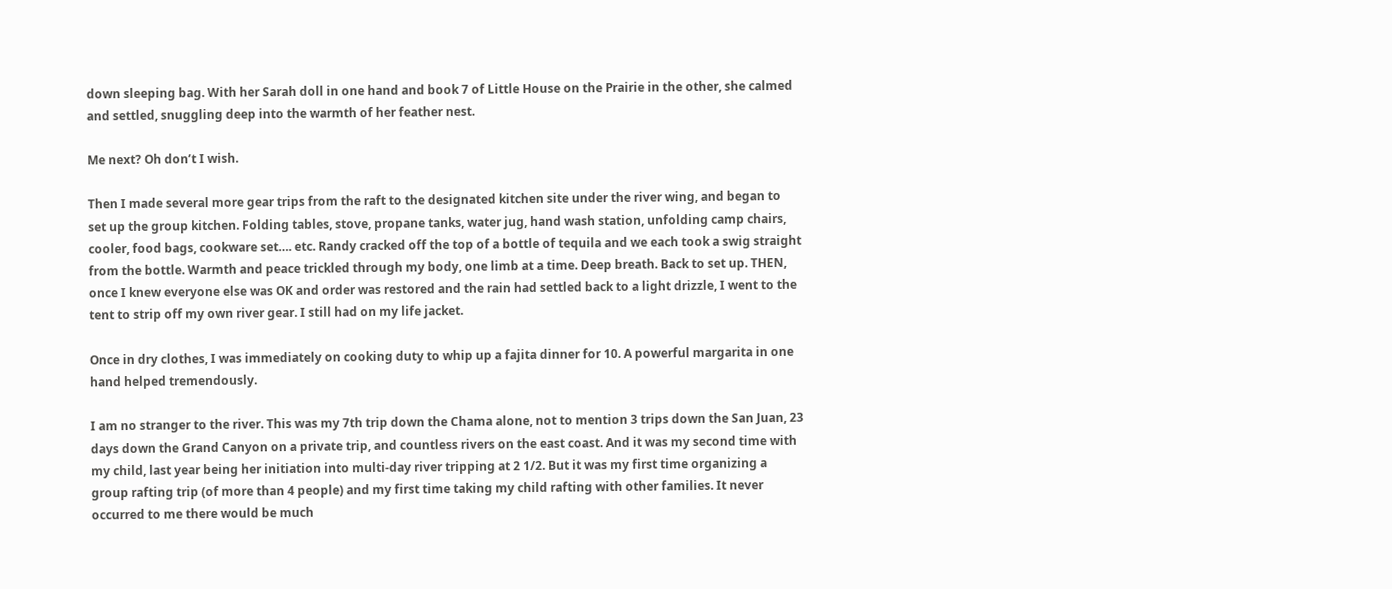down sleeping bag. With her Sarah doll in one hand and book 7 of Little House on the Prairie in the other, she calmed and settled, snuggling deep into the warmth of her feather nest.

Me next? Oh don’t I wish.

Then I made several more gear trips from the raft to the designated kitchen site under the river wing, and began to set up the group kitchen. Folding tables, stove, propane tanks, water jug, hand wash station, unfolding camp chairs, cooler, food bags, cookware set…. etc. Randy cracked off the top of a bottle of tequila and we each took a swig straight from the bottle. Warmth and peace trickled through my body, one limb at a time. Deep breath. Back to set up. THEN, once I knew everyone else was OK and order was restored and the rain had settled back to a light drizzle, I went to the tent to strip off my own river gear. I still had on my life jacket.

Once in dry clothes, I was immediately on cooking duty to whip up a fajita dinner for 10. A powerful margarita in one hand helped tremendously.

I am no stranger to the river. This was my 7th trip down the Chama alone, not to mention 3 trips down the San Juan, 23 days down the Grand Canyon on a private trip, and countless rivers on the east coast. And it was my second time with my child, last year being her initiation into multi-day river tripping at 2 1/2. But it was my first time organizing a group rafting trip (of more than 4 people) and my first time taking my child rafting with other families. It never occurred to me there would be much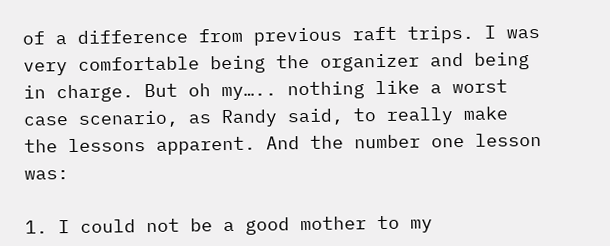of a difference from previous raft trips. I was very comfortable being the organizer and being in charge. But oh my….. nothing like a worst case scenario, as Randy said, to really make the lessons apparent. And the number one lesson was:

1. I could not be a good mother to my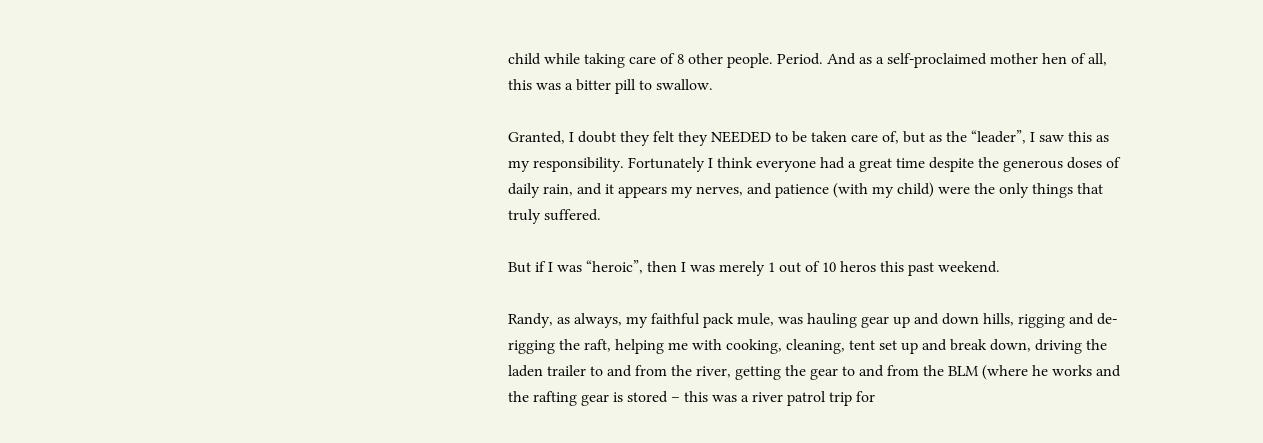child while taking care of 8 other people. Period. And as a self-proclaimed mother hen of all, this was a bitter pill to swallow.

Granted, I doubt they felt they NEEDED to be taken care of, but as the “leader”, I saw this as my responsibility. Fortunately I think everyone had a great time despite the generous doses of daily rain, and it appears my nerves, and patience (with my child) were the only things that truly suffered.

But if I was “heroic”, then I was merely 1 out of 10 heros this past weekend.

Randy, as always, my faithful pack mule, was hauling gear up and down hills, rigging and de-rigging the raft, helping me with cooking, cleaning, tent set up and break down, driving the laden trailer to and from the river, getting the gear to and from the BLM (where he works and the rafting gear is stored – this was a river patrol trip for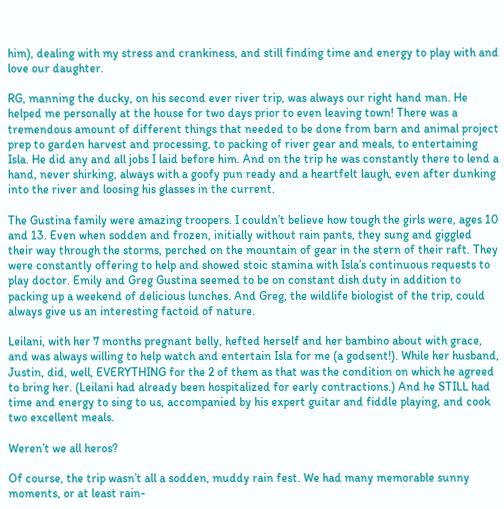him), dealing with my stress and crankiness, and still finding time and energy to play with and love our daughter.

RG, manning the ducky, on his second ever river trip, was always our right hand man. He helped me personally at the house for two days prior to even leaving town! There was a tremendous amount of different things that needed to be done from barn and animal project prep to garden harvest and processing, to packing of river gear and meals, to entertaining Isla. He did any and all jobs I laid before him. And on the trip he was constantly there to lend a hand, never shirking, always with a goofy pun ready and a heartfelt laugh, even after dunking into the river and loosing his glasses in the current.

The Gustina family were amazing troopers. I couldn’t believe how tough the girls were, ages 10 and 13. Even when sodden and frozen, initially without rain pants, they sung and giggled their way through the storms, perched on the mountain of gear in the stern of their raft. They were constantly offering to help and showed stoic stamina with Isla’s continuous requests to play doctor. Emily and Greg Gustina seemed to be on constant dish duty in addition to packing up a weekend of delicious lunches. And Greg, the wildlife biologist of the trip, could always give us an interesting factoid of nature.

Leilani, with her 7 months pregnant belly, hefted herself and her bambino about with grace, and was always willing to help watch and entertain Isla for me (a godsent!). While her husband, Justin, did, well, EVERYTHING for the 2 of them as that was the condition on which he agreed to bring her. (Leilani had already been hospitalized for early contractions.) And he STILL had time and energy to sing to us, accompanied by his expert guitar and fiddle playing, and cook two excellent meals.

Weren’t we all heros?

Of course, the trip wasn’t all a sodden, muddy rain fest. We had many memorable sunny moments, or at least rain-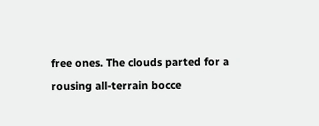free ones. The clouds parted for a rousing all-terrain bocce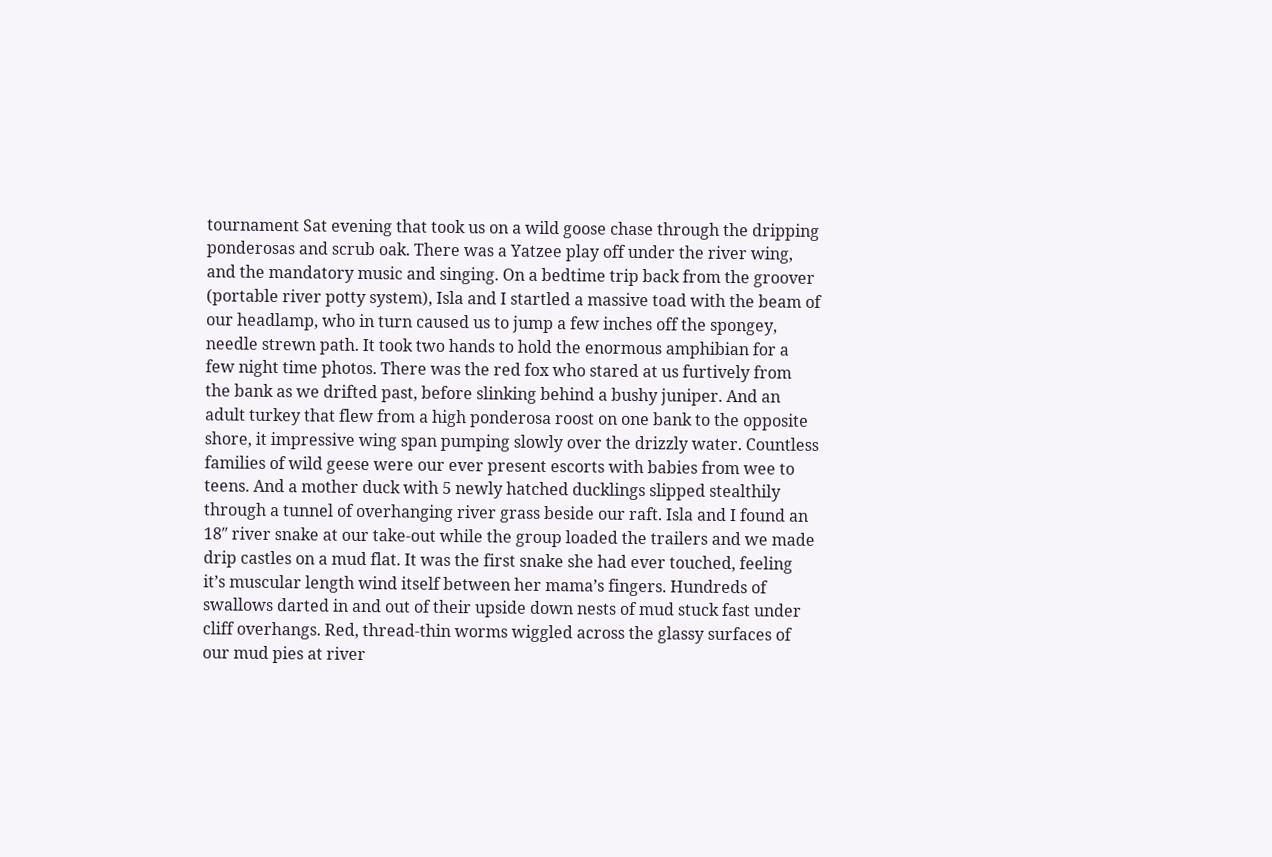tournament Sat evening that took us on a wild goose chase through the dripping ponderosas and scrub oak. There was a Yatzee play off under the river wing, and the mandatory music and singing. On a bedtime trip back from the groover (portable river potty system), Isla and I startled a massive toad with the beam of our headlamp, who in turn caused us to jump a few inches off the spongey, needle strewn path. It took two hands to hold the enormous amphibian for a few night time photos. There was the red fox who stared at us furtively from the bank as we drifted past, before slinking behind a bushy juniper. And an adult turkey that flew from a high ponderosa roost on one bank to the opposite shore, it impressive wing span pumping slowly over the drizzly water. Countless families of wild geese were our ever present escorts with babies from wee to teens. And a mother duck with 5 newly hatched ducklings slipped stealthily through a tunnel of overhanging river grass beside our raft. Isla and I found an 18″ river snake at our take-out while the group loaded the trailers and we made drip castles on a mud flat. It was the first snake she had ever touched, feeling it’s muscular length wind itself between her mama’s fingers. Hundreds of swallows darted in and out of their upside down nests of mud stuck fast under cliff overhangs. Red, thread-thin worms wiggled across the glassy surfaces of our mud pies at river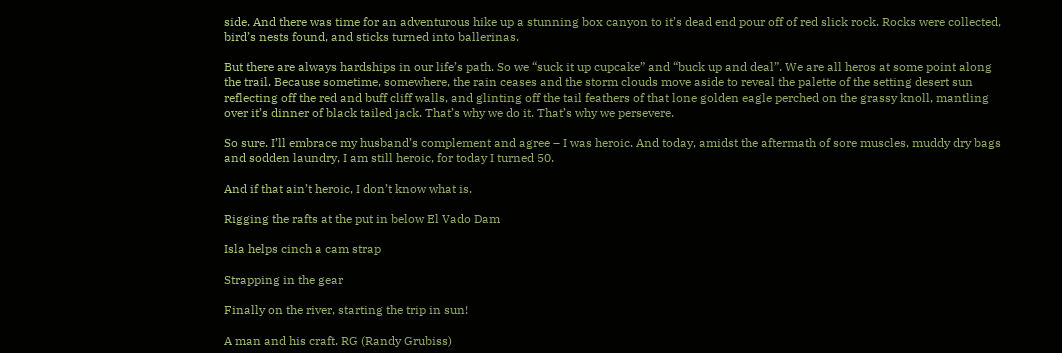side. And there was time for an adventurous hike up a stunning box canyon to it’s dead end pour off of red slick rock. Rocks were collected, bird’s nests found, and sticks turned into ballerinas.

But there are always hardships in our life’s path. So we “suck it up cupcake” and “buck up and deal”. We are all heros at some point along the trail. Because sometime, somewhere, the rain ceases and the storm clouds move aside to reveal the palette of the setting desert sun reflecting off the red and buff cliff walls, and glinting off the tail feathers of that lone golden eagle perched on the grassy knoll, mantling over it’s dinner of black tailed jack. That’s why we do it. That’s why we persevere.

So sure. I’ll embrace my husband’s complement and agree – I was heroic. And today, amidst the aftermath of sore muscles, muddy dry bags and sodden laundry, I am still heroic, for today I turned 50.

And if that ain’t heroic, I don’t know what is.

Rigging the rafts at the put in below El Vado Dam

Isla helps cinch a cam strap

Strapping in the gear

Finally on the river, starting the trip in sun!

A man and his craft. RG (Randy Grubiss)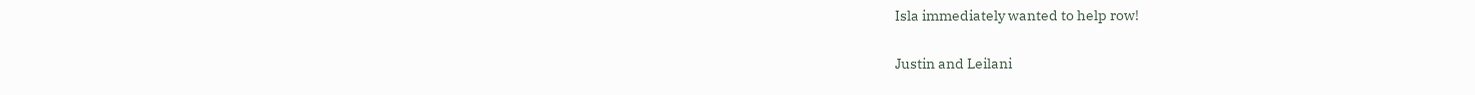Isla immediately wanted to help row!

Justin and Leilani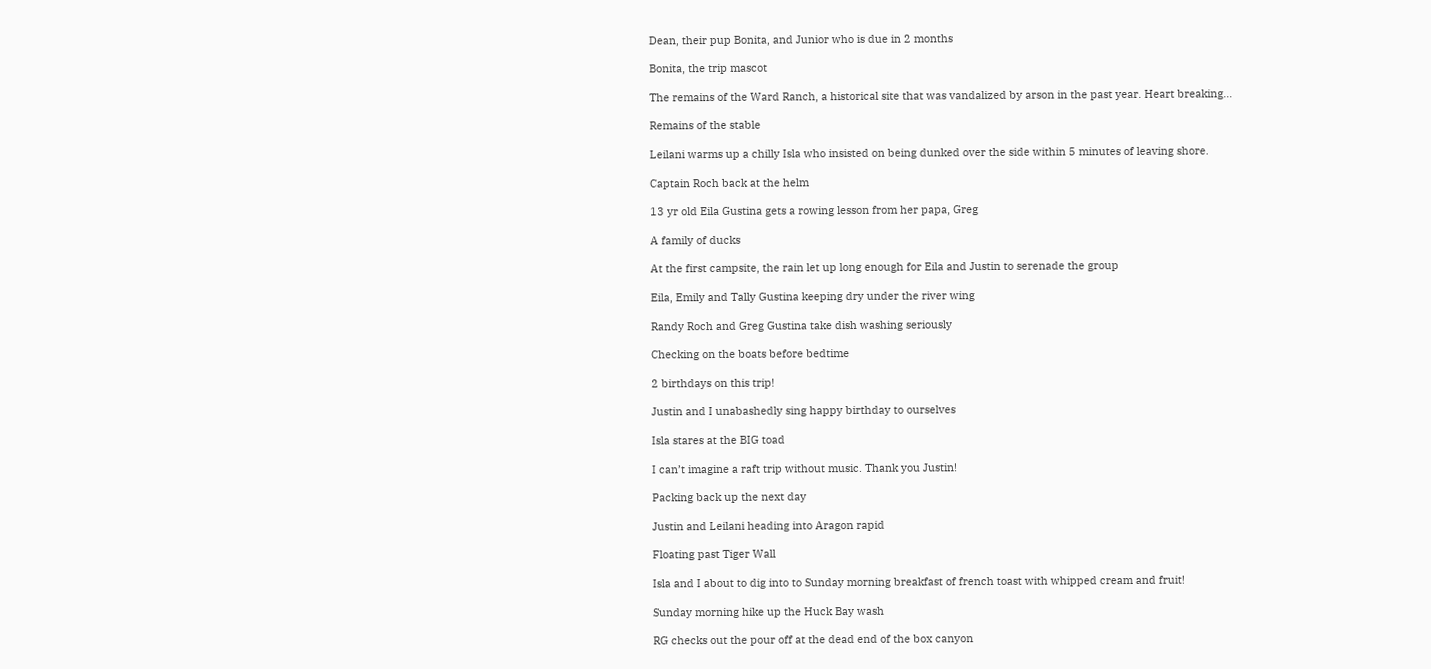Dean, their pup Bonita, and Junior who is due in 2 months

Bonita, the trip mascot

The remains of the Ward Ranch, a historical site that was vandalized by arson in the past year. Heart breaking…

Remains of the stable

Leilani warms up a chilly Isla who insisted on being dunked over the side within 5 minutes of leaving shore.

Captain Roch back at the helm

13 yr old Eila Gustina gets a rowing lesson from her papa, Greg

A family of ducks

At the first campsite, the rain let up long enough for Eila and Justin to serenade the group

Eila, Emily and Tally Gustina keeping dry under the river wing

Randy Roch and Greg Gustina take dish washing seriously

Checking on the boats before bedtime

2 birthdays on this trip!

Justin and I unabashedly sing happy birthday to ourselves

Isla stares at the BIG toad

I can’t imagine a raft trip without music. Thank you Justin!

Packing back up the next day

Justin and Leilani heading into Aragon rapid

Floating past Tiger Wall

Isla and I about to dig into to Sunday morning breakfast of french toast with whipped cream and fruit!

Sunday morning hike up the Huck Bay wash

RG checks out the pour off at the dead end of the box canyon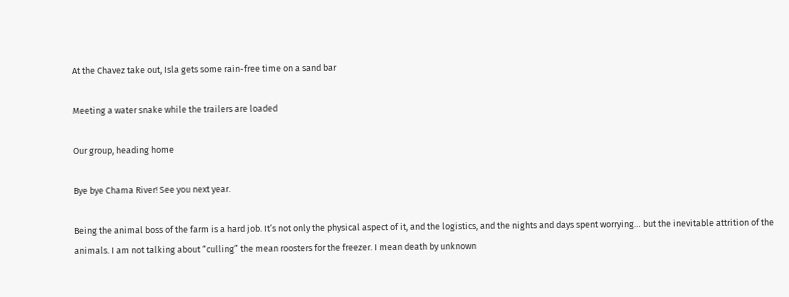At the Chavez take out, Isla gets some rain-free time on a sand bar

Meeting a water snake while the trailers are loaded

Our group, heading home

Bye bye Chama River! See you next year.

Being the animal boss of the farm is a hard job. It’s not only the physical aspect of it, and the logistics, and the nights and days spent worrying… but the inevitable attrition of the animals. I am not talking about “culling” the mean roosters for the freezer. I mean death by unknown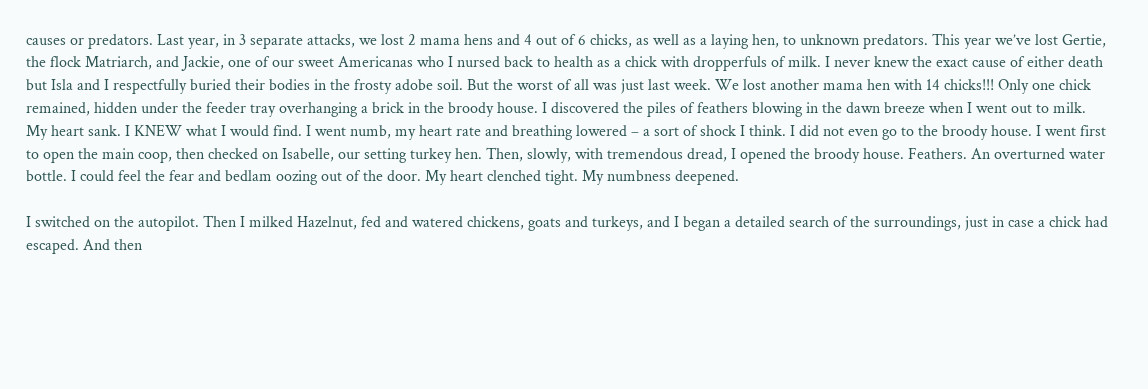causes or predators. Last year, in 3 separate attacks, we lost 2 mama hens and 4 out of 6 chicks, as well as a laying hen, to unknown predators. This year we’ve lost Gertie, the flock Matriarch, and Jackie, one of our sweet Americanas who I nursed back to health as a chick with dropperfuls of milk. I never knew the exact cause of either death but Isla and I respectfully buried their bodies in the frosty adobe soil. But the worst of all was just last week. We lost another mama hen with 14 chicks!!! Only one chick remained, hidden under the feeder tray overhanging a brick in the broody house. I discovered the piles of feathers blowing in the dawn breeze when I went out to milk. My heart sank. I KNEW what I would find. I went numb, my heart rate and breathing lowered – a sort of shock I think. I did not even go to the broody house. I went first to open the main coop, then checked on Isabelle, our setting turkey hen. Then, slowly, with tremendous dread, I opened the broody house. Feathers. An overturned water bottle. I could feel the fear and bedlam oozing out of the door. My heart clenched tight. My numbness deepened.

I switched on the autopilot. Then I milked Hazelnut, fed and watered chickens, goats and turkeys, and I began a detailed search of the surroundings, just in case a chick had escaped. And then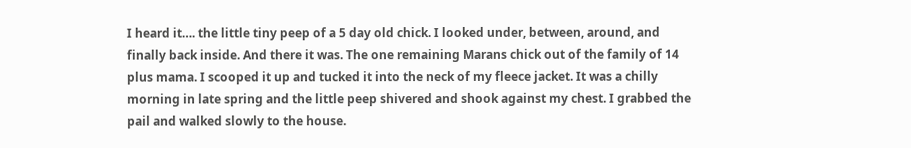I heard it…. the little tiny peep of a 5 day old chick. I looked under, between, around, and finally back inside. And there it was. The one remaining Marans chick out of the family of 14 plus mama. I scooped it up and tucked it into the neck of my fleece jacket. It was a chilly morning in late spring and the little peep shivered and shook against my chest. I grabbed the pail and walked slowly to the house.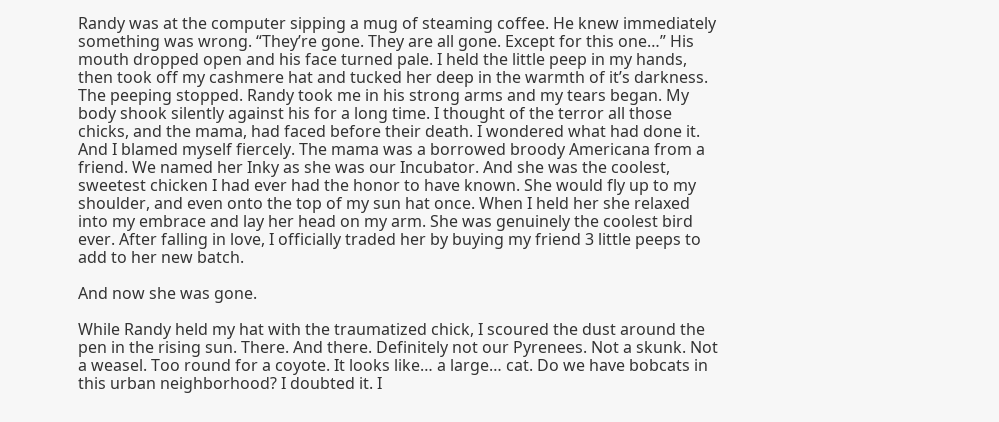Randy was at the computer sipping a mug of steaming coffee. He knew immediately something was wrong. “They’re gone. They are all gone. Except for this one…” His mouth dropped open and his face turned pale. I held the little peep in my hands, then took off my cashmere hat and tucked her deep in the warmth of it’s darkness. The peeping stopped. Randy took me in his strong arms and my tears began. My body shook silently against his for a long time. I thought of the terror all those chicks, and the mama, had faced before their death. I wondered what had done it. And I blamed myself fiercely. The mama was a borrowed broody Americana from a friend. We named her Inky as she was our Incubator. And she was the coolest, sweetest chicken I had ever had the honor to have known. She would fly up to my shoulder, and even onto the top of my sun hat once. When I held her she relaxed into my embrace and lay her head on my arm. She was genuinely the coolest bird ever. After falling in love, I officially traded her by buying my friend 3 little peeps to add to her new batch.

And now she was gone.

While Randy held my hat with the traumatized chick, I scoured the dust around the pen in the rising sun. There. And there. Definitely not our Pyrenees. Not a skunk. Not a weasel. Too round for a coyote. It looks like… a large… cat. Do we have bobcats in this urban neighborhood? I doubted it. I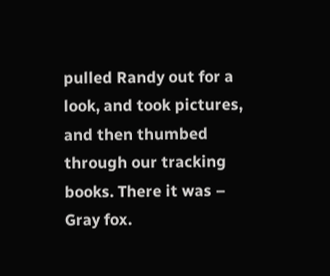pulled Randy out for a look, and took pictures, and then thumbed through our tracking books. There it was – Gray fox.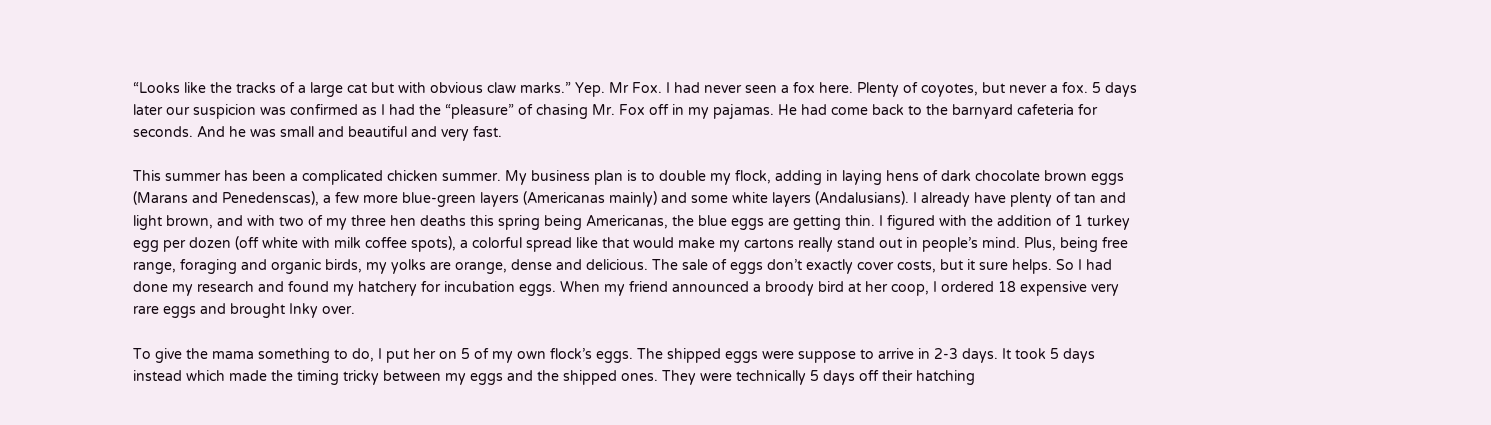“Looks like the tracks of a large cat but with obvious claw marks.” Yep. Mr Fox. I had never seen a fox here. Plenty of coyotes, but never a fox. 5 days later our suspicion was confirmed as I had the “pleasure” of chasing Mr. Fox off in my pajamas. He had come back to the barnyard cafeteria for seconds. And he was small and beautiful and very fast.

This summer has been a complicated chicken summer. My business plan is to double my flock, adding in laying hens of dark chocolate brown eggs (Marans and Penedenscas), a few more blue-green layers (Americanas mainly) and some white layers (Andalusians). I already have plenty of tan and light brown, and with two of my three hen deaths this spring being Americanas, the blue eggs are getting thin. I figured with the addition of 1 turkey egg per dozen (off white with milk coffee spots), a colorful spread like that would make my cartons really stand out in people’s mind. Plus, being free range, foraging and organic birds, my yolks are orange, dense and delicious. The sale of eggs don’t exactly cover costs, but it sure helps. So I had done my research and found my hatchery for incubation eggs. When my friend announced a broody bird at her coop, I ordered 18 expensive very rare eggs and brought Inky over.

To give the mama something to do, I put her on 5 of my own flock’s eggs. The shipped eggs were suppose to arrive in 2-3 days. It took 5 days instead which made the timing tricky between my eggs and the shipped ones. They were technically 5 days off their hatching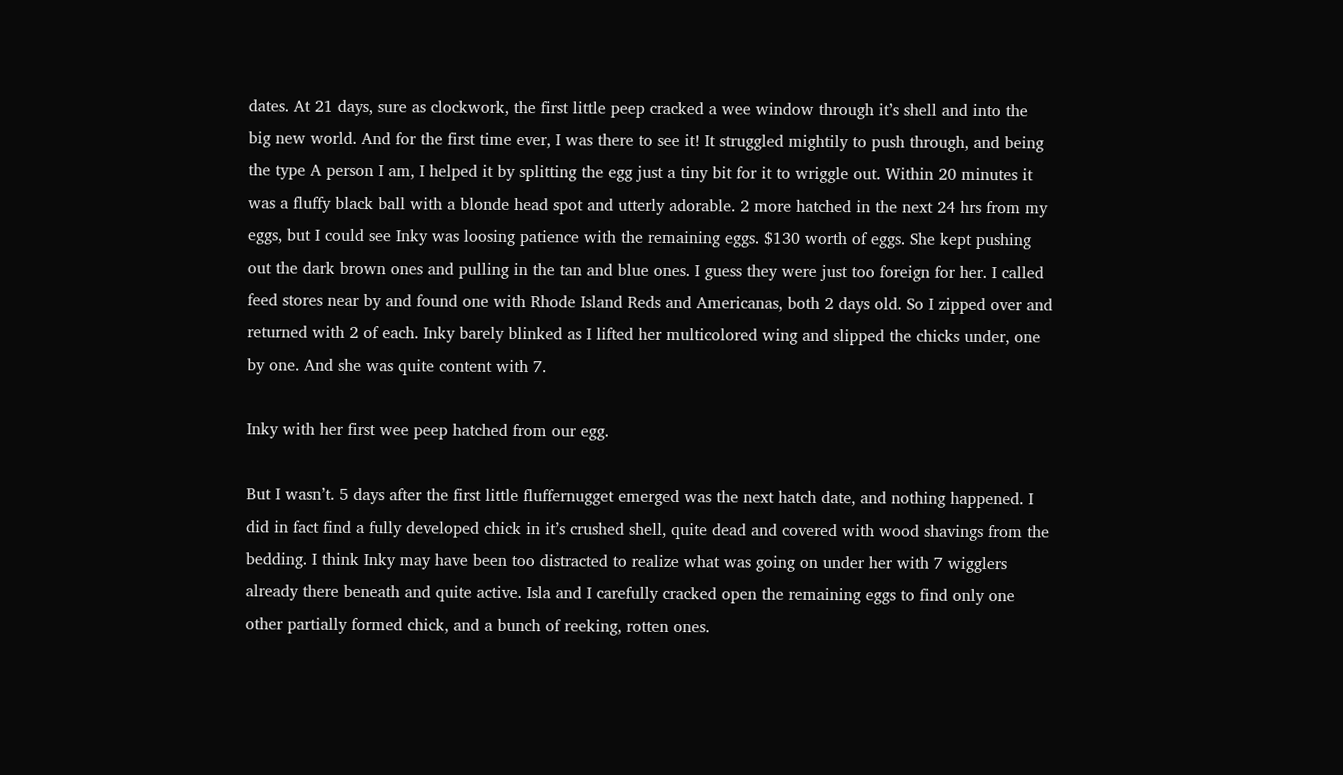dates. At 21 days, sure as clockwork, the first little peep cracked a wee window through it’s shell and into the big new world. And for the first time ever, I was there to see it! It struggled mightily to push through, and being the type A person I am, I helped it by splitting the egg just a tiny bit for it to wriggle out. Within 20 minutes it was a fluffy black ball with a blonde head spot and utterly adorable. 2 more hatched in the next 24 hrs from my eggs, but I could see Inky was loosing patience with the remaining eggs. $130 worth of eggs. She kept pushing out the dark brown ones and pulling in the tan and blue ones. I guess they were just too foreign for her. I called feed stores near by and found one with Rhode Island Reds and Americanas, both 2 days old. So I zipped over and returned with 2 of each. Inky barely blinked as I lifted her multicolored wing and slipped the chicks under, one by one. And she was quite content with 7.

Inky with her first wee peep hatched from our egg.

But I wasn’t. 5 days after the first little fluffernugget emerged was the next hatch date, and nothing happened. I did in fact find a fully developed chick in it’s crushed shell, quite dead and covered with wood shavings from the bedding. I think Inky may have been too distracted to realize what was going on under her with 7 wigglers already there beneath and quite active. Isla and I carefully cracked open the remaining eggs to find only one other partially formed chick, and a bunch of reeking, rotten ones.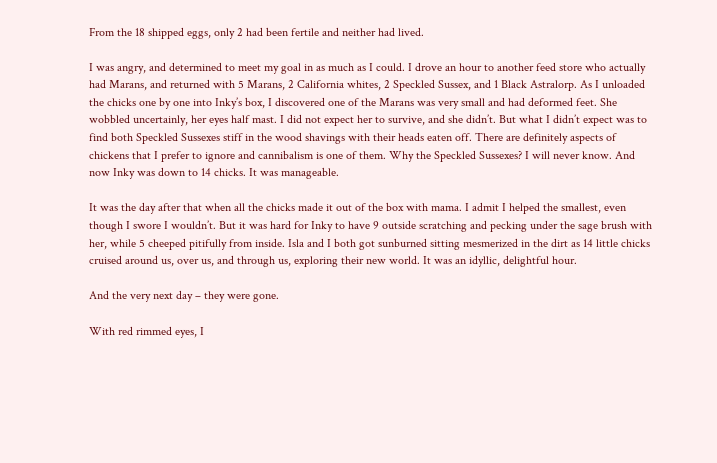From the 18 shipped eggs, only 2 had been fertile and neither had lived.

I was angry, and determined to meet my goal in as much as I could. I drove an hour to another feed store who actually had Marans, and returned with 5 Marans, 2 California whites, 2 Speckled Sussex, and 1 Black Astralorp. As I unloaded the chicks one by one into Inky’s box, I discovered one of the Marans was very small and had deformed feet. She wobbled uncertainly, her eyes half mast. I did not expect her to survive, and she didn’t. But what I didn’t expect was to find both Speckled Sussexes stiff in the wood shavings with their heads eaten off. There are definitely aspects of chickens that I prefer to ignore and cannibalism is one of them. Why the Speckled Sussexes? I will never know. And now Inky was down to 14 chicks. It was manageable.

It was the day after that when all the chicks made it out of the box with mama. I admit I helped the smallest, even though I swore I wouldn’t. But it was hard for Inky to have 9 outside scratching and pecking under the sage brush with her, while 5 cheeped pitifully from inside. Isla and I both got sunburned sitting mesmerized in the dirt as 14 little chicks cruised around us, over us, and through us, exploring their new world. It was an idyllic, delightful hour.

And the very next day – they were gone.

With red rimmed eyes, I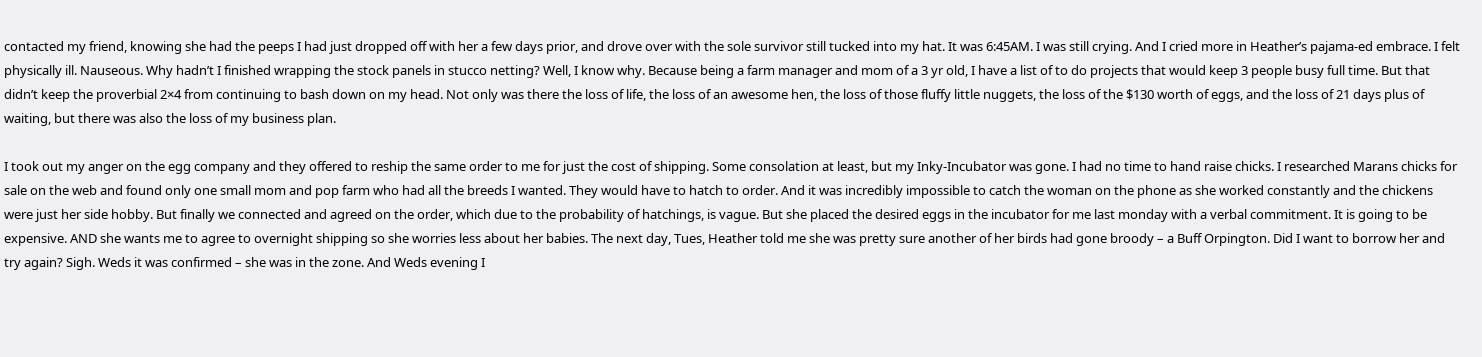contacted my friend, knowing she had the peeps I had just dropped off with her a few days prior, and drove over with the sole survivor still tucked into my hat. It was 6:45AM. I was still crying. And I cried more in Heather’s pajama-ed embrace. I felt physically ill. Nauseous. Why hadn’t I finished wrapping the stock panels in stucco netting? Well, I know why. Because being a farm manager and mom of a 3 yr old, I have a list of to do projects that would keep 3 people busy full time. But that didn’t keep the proverbial 2×4 from continuing to bash down on my head. Not only was there the loss of life, the loss of an awesome hen, the loss of those fluffy little nuggets, the loss of the $130 worth of eggs, and the loss of 21 days plus of waiting, but there was also the loss of my business plan.

I took out my anger on the egg company and they offered to reship the same order to me for just the cost of shipping. Some consolation at least, but my Inky-Incubator was gone. I had no time to hand raise chicks. I researched Marans chicks for sale on the web and found only one small mom and pop farm who had all the breeds I wanted. They would have to hatch to order. And it was incredibly impossible to catch the woman on the phone as she worked constantly and the chickens were just her side hobby. But finally we connected and agreed on the order, which due to the probability of hatchings, is vague. But she placed the desired eggs in the incubator for me last monday with a verbal commitment. It is going to be expensive. AND she wants me to agree to overnight shipping so she worries less about her babies. The next day, Tues, Heather told me she was pretty sure another of her birds had gone broody – a Buff Orpington. Did I want to borrow her and try again? Sigh. Weds it was confirmed – she was in the zone. And Weds evening I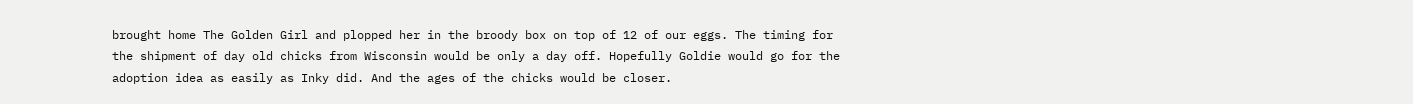brought home The Golden Girl and plopped her in the broody box on top of 12 of our eggs. The timing for the shipment of day old chicks from Wisconsin would be only a day off. Hopefully Goldie would go for the adoption idea as easily as Inky did. And the ages of the chicks would be closer.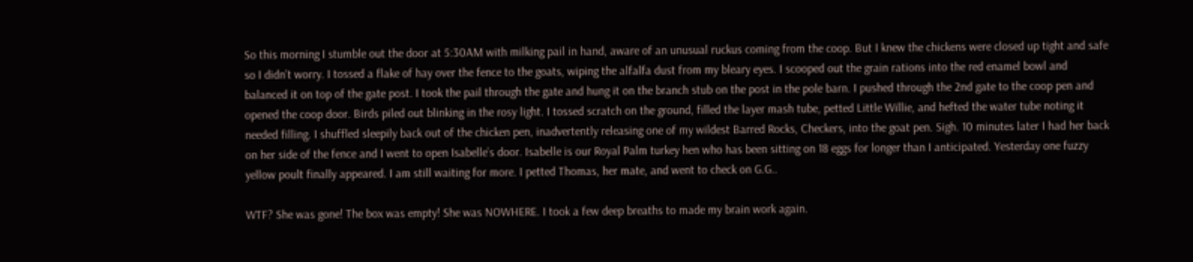So this morning I stumble out the door at 5:30AM with milking pail in hand, aware of an unusual ruckus coming from the coop. But I knew the chickens were closed up tight and safe so I didn’t worry. I tossed a flake of hay over the fence to the goats, wiping the alfalfa dust from my bleary eyes. I scooped out the grain rations into the red enamel bowl and balanced it on top of the gate post. I took the pail through the gate and hung it on the branch stub on the post in the pole barn. I pushed through the 2nd gate to the coop pen and opened the coop door. Birds piled out blinking in the rosy light. I tossed scratch on the ground, filled the layer mash tube, petted Little Willie, and hefted the water tube noting it needed filling. I shuffled sleepily back out of the chicken pen, inadvertently releasing one of my wildest Barred Rocks, Checkers, into the goat pen. Sigh. 10 minutes later I had her back on her side of the fence and I went to open Isabelle’s door. Isabelle is our Royal Palm turkey hen who has been sitting on 18 eggs for longer than I anticipated. Yesterday one fuzzy yellow poult finally appeared. I am still waiting for more. I petted Thomas, her mate, and went to check on G.G..

WTF? She was gone! The box was empty! She was NOWHERE. I took a few deep breaths to made my brain work again.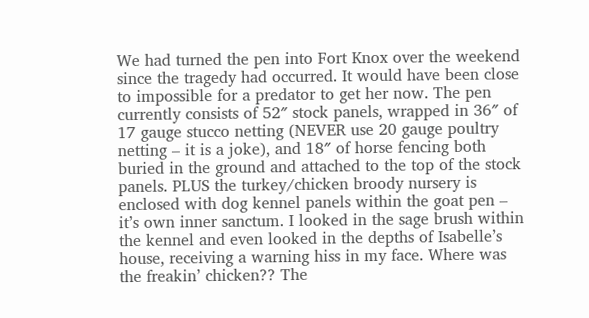We had turned the pen into Fort Knox over the weekend since the tragedy had occurred. It would have been close to impossible for a predator to get her now. The pen currently consists of 52″ stock panels, wrapped in 36″ of 17 gauge stucco netting (NEVER use 20 gauge poultry netting – it is a joke), and 18″ of horse fencing both buried in the ground and attached to the top of the stock panels. PLUS the turkey/chicken broody nursery is enclosed with dog kennel panels within the goat pen – it’s own inner sanctum. I looked in the sage brush within the kennel and even looked in the depths of Isabelle’s house, receiving a warning hiss in my face. Where was the freakin’ chicken?? The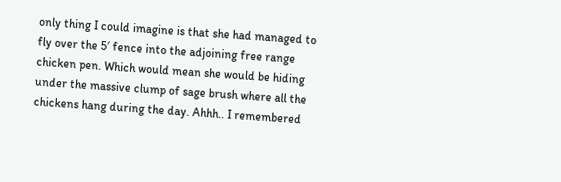only thing I could imagine is that she had managed to fly over the 5′ fence into the adjoining free range chicken pen. Which would mean she would be hiding under the massive clump of sage brush where all the chickens hang during the day. Ahhh.. I remembered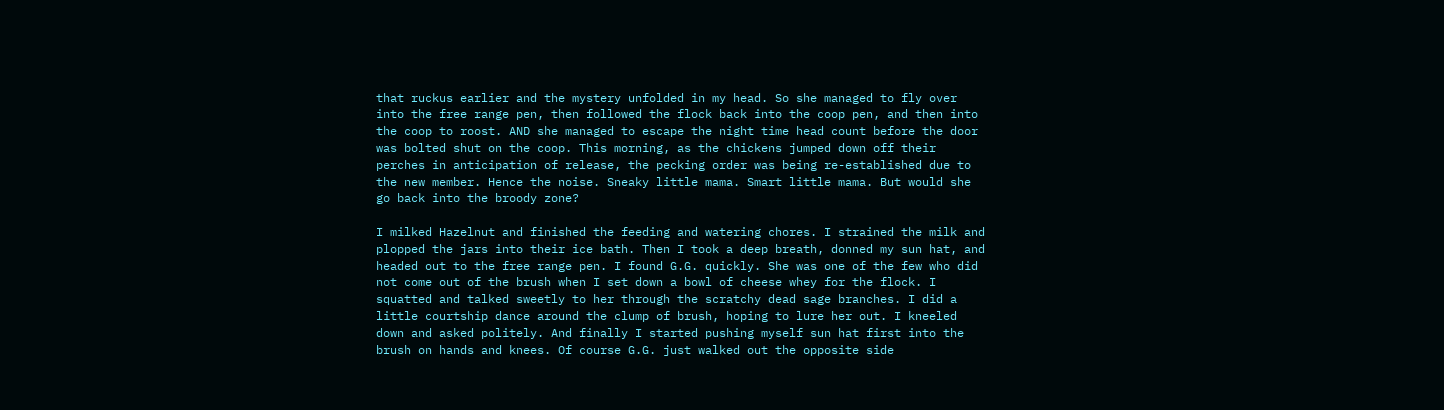that ruckus earlier and the mystery unfolded in my head. So she managed to fly over into the free range pen, then followed the flock back into the coop pen, and then into the coop to roost. AND she managed to escape the night time head count before the door was bolted shut on the coop. This morning, as the chickens jumped down off their perches in anticipation of release, the pecking order was being re-established due to the new member. Hence the noise. Sneaky little mama. Smart little mama. But would she go back into the broody zone?

I milked Hazelnut and finished the feeding and watering chores. I strained the milk and plopped the jars into their ice bath. Then I took a deep breath, donned my sun hat, and headed out to the free range pen. I found G.G. quickly. She was one of the few who did not come out of the brush when I set down a bowl of cheese whey for the flock. I squatted and talked sweetly to her through the scratchy dead sage branches. I did a little courtship dance around the clump of brush, hoping to lure her out. I kneeled down and asked politely. And finally I started pushing myself sun hat first into the brush on hands and knees. Of course G.G. just walked out the opposite side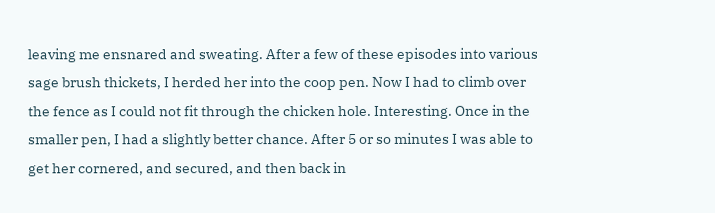leaving me ensnared and sweating. After a few of these episodes into various sage brush thickets, I herded her into the coop pen. Now I had to climb over the fence as I could not fit through the chicken hole. Interesting. Once in the smaller pen, I had a slightly better chance. After 5 or so minutes I was able to get her cornered, and secured, and then back in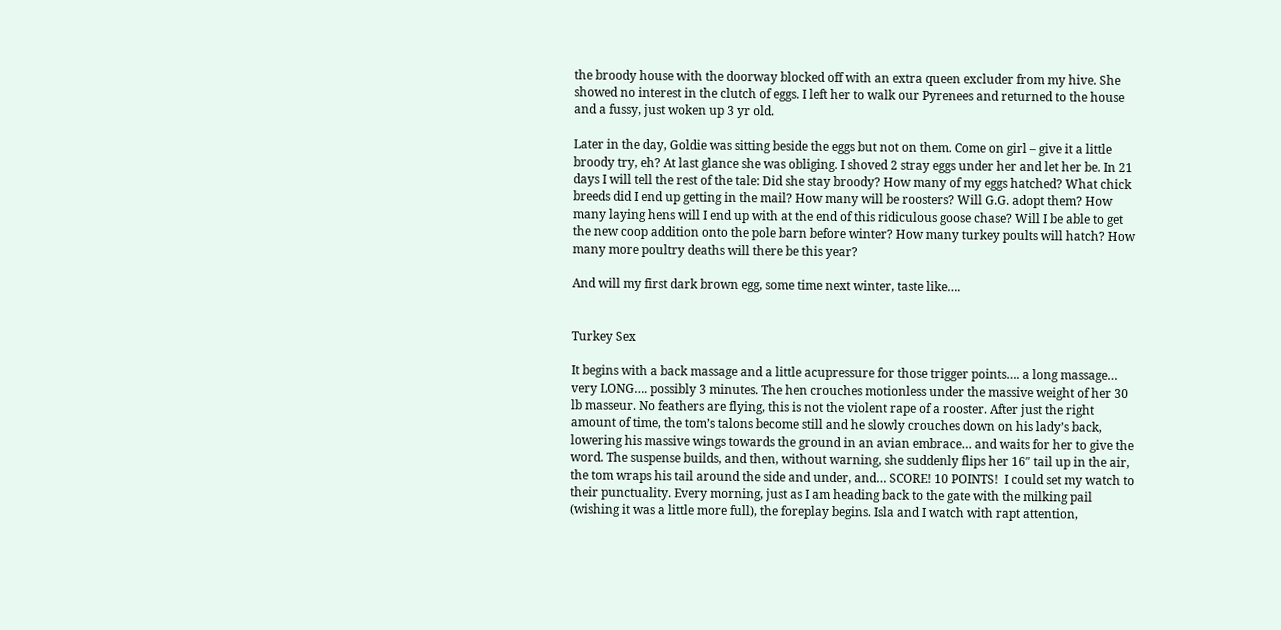the broody house with the doorway blocked off with an extra queen excluder from my hive. She showed no interest in the clutch of eggs. I left her to walk our Pyrenees and returned to the house and a fussy, just woken up 3 yr old.

Later in the day, Goldie was sitting beside the eggs but not on them. Come on girl – give it a little broody try, eh? At last glance she was obliging. I shoved 2 stray eggs under her and let her be. In 21 days I will tell the rest of the tale: Did she stay broody? How many of my eggs hatched? What chick breeds did I end up getting in the mail? How many will be roosters? Will G.G. adopt them? How many laying hens will I end up with at the end of this ridiculous goose chase? Will I be able to get the new coop addition onto the pole barn before winter? How many turkey poults will hatch? How many more poultry deaths will there be this year?

And will my first dark brown egg, some time next winter, taste like….


Turkey Sex

It begins with a back massage and a little acupressure for those trigger points…. a long massage… very LONG…. possibly 3 minutes. The hen crouches motionless under the massive weight of her 30 lb masseur. No feathers are flying, this is not the violent rape of a rooster. After just the right amount of time, the tom’s talons become still and he slowly crouches down on his lady’s back, lowering his massive wings towards the ground in an avian embrace… and waits for her to give the word. The suspense builds, and then, without warning, she suddenly flips her 16″ tail up in the air, the tom wraps his tail around the side and under, and… SCORE! 10 POINTS!  I could set my watch to their punctuality. Every morning, just as I am heading back to the gate with the milking pail (wishing it was a little more full), the foreplay begins. Isla and I watch with rapt attention,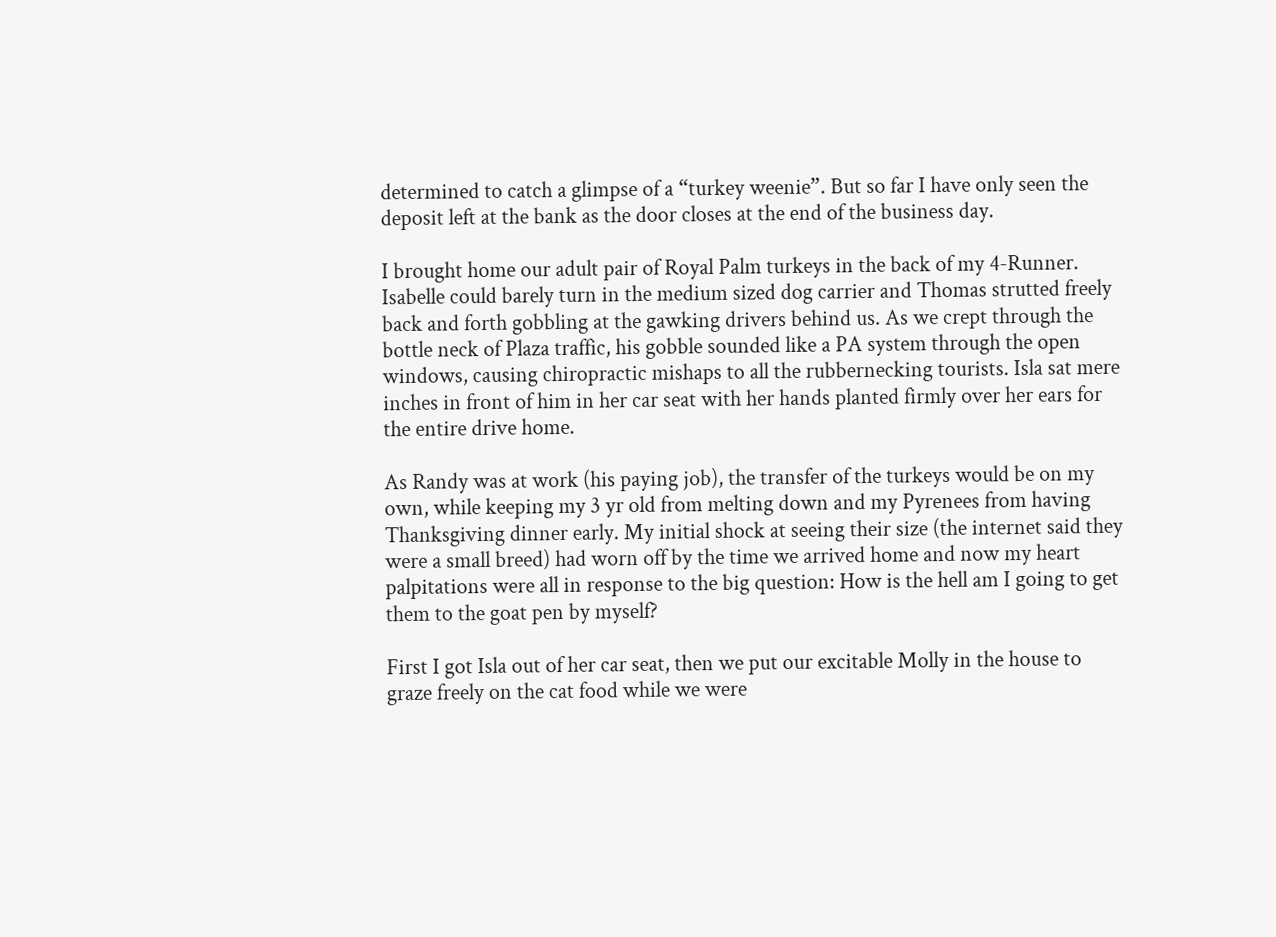determined to catch a glimpse of a “turkey weenie”. But so far I have only seen the deposit left at the bank as the door closes at the end of the business day.

I brought home our adult pair of Royal Palm turkeys in the back of my 4-Runner. Isabelle could barely turn in the medium sized dog carrier and Thomas strutted freely back and forth gobbling at the gawking drivers behind us. As we crept through the bottle neck of Plaza traffic, his gobble sounded like a PA system through the open windows, causing chiropractic mishaps to all the rubbernecking tourists. Isla sat mere inches in front of him in her car seat with her hands planted firmly over her ears for the entire drive home.

As Randy was at work (his paying job), the transfer of the turkeys would be on my own, while keeping my 3 yr old from melting down and my Pyrenees from having Thanksgiving dinner early. My initial shock at seeing their size (the internet said they were a small breed) had worn off by the time we arrived home and now my heart palpitations were all in response to the big question: How is the hell am I going to get them to the goat pen by myself?

First I got Isla out of her car seat, then we put our excitable Molly in the house to graze freely on the cat food while we were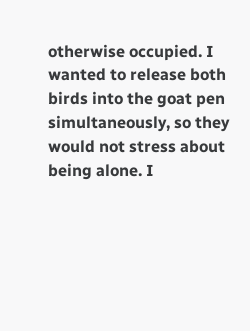otherwise occupied. I wanted to release both birds into the goat pen simultaneously, so they would not stress about being alone. I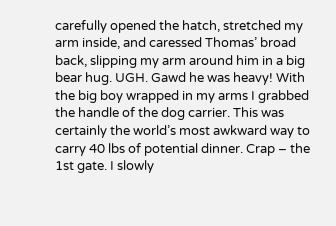carefully opened the hatch, stretched my arm inside, and caressed Thomas’ broad back, slipping my arm around him in a big bear hug. UGH. Gawd he was heavy! With the big boy wrapped in my arms I grabbed the handle of the dog carrier. This was certainly the world’s most awkward way to carry 40 lbs of potential dinner. Crap – the 1st gate. I slowly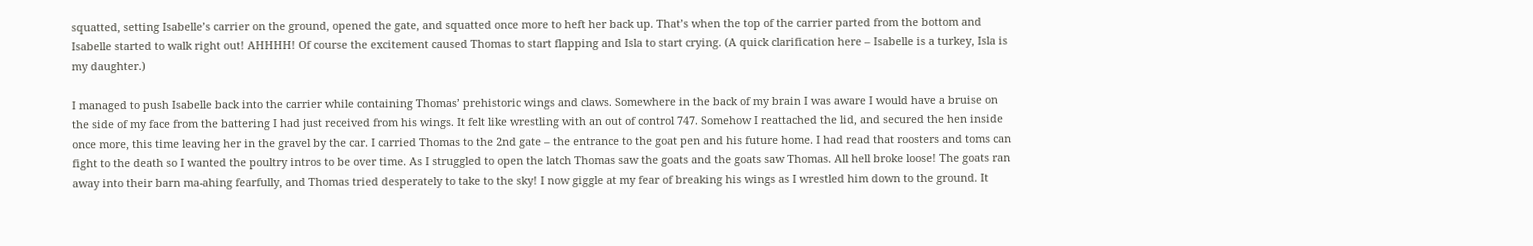squatted, setting Isabelle’s carrier on the ground, opened the gate, and squatted once more to heft her back up. That’s when the top of the carrier parted from the bottom and Isabelle started to walk right out! AHHHH! Of course the excitement caused Thomas to start flapping and Isla to start crying. (A quick clarification here – Isabelle is a turkey, Isla is my daughter.)

I managed to push Isabelle back into the carrier while containing Thomas’ prehistoric wings and claws. Somewhere in the back of my brain I was aware I would have a bruise on the side of my face from the battering I had just received from his wings. It felt like wrestling with an out of control 747. Somehow I reattached the lid, and secured the hen inside once more, this time leaving her in the gravel by the car. I carried Thomas to the 2nd gate – the entrance to the goat pen and his future home. I had read that roosters and toms can fight to the death so I wanted the poultry intros to be over time. As I struggled to open the latch Thomas saw the goats and the goats saw Thomas. All hell broke loose! The goats ran away into their barn ma-ahing fearfully, and Thomas tried desperately to take to the sky! I now giggle at my fear of breaking his wings as I wrestled him down to the ground. It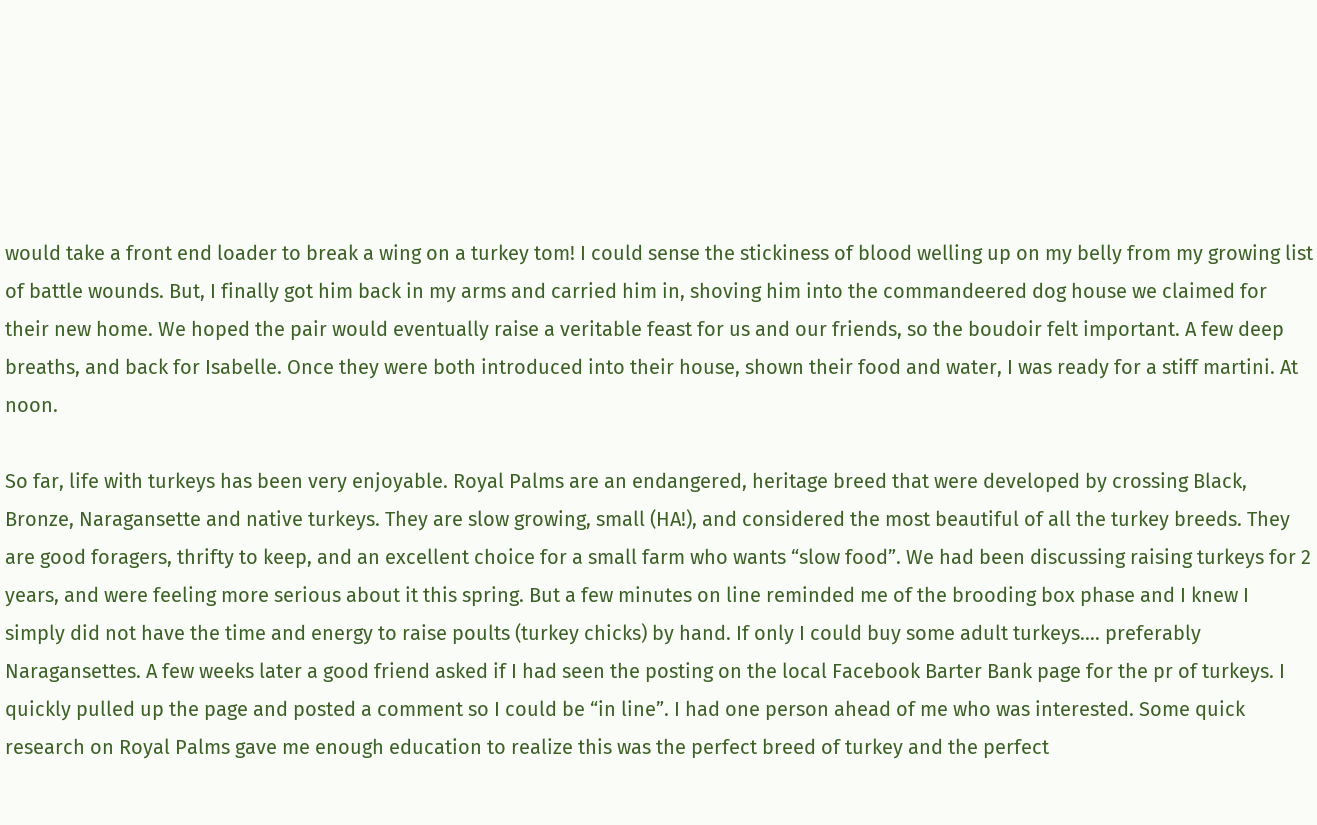would take a front end loader to break a wing on a turkey tom! I could sense the stickiness of blood welling up on my belly from my growing list of battle wounds. But, I finally got him back in my arms and carried him in, shoving him into the commandeered dog house we claimed for their new home. We hoped the pair would eventually raise a veritable feast for us and our friends, so the boudoir felt important. A few deep breaths, and back for Isabelle. Once they were both introduced into their house, shown their food and water, I was ready for a stiff martini. At noon.

So far, life with turkeys has been very enjoyable. Royal Palms are an endangered, heritage breed that were developed by crossing Black, Bronze, Naragansette and native turkeys. They are slow growing, small (HA!), and considered the most beautiful of all the turkey breeds. They are good foragers, thrifty to keep, and an excellent choice for a small farm who wants “slow food”. We had been discussing raising turkeys for 2 years, and were feeling more serious about it this spring. But a few minutes on line reminded me of the brooding box phase and I knew I simply did not have the time and energy to raise poults (turkey chicks) by hand. If only I could buy some adult turkeys…. preferably Naragansettes. A few weeks later a good friend asked if I had seen the posting on the local Facebook Barter Bank page for the pr of turkeys. I quickly pulled up the page and posted a comment so I could be “in line”. I had one person ahead of me who was interested. Some quick research on Royal Palms gave me enough education to realize this was the perfect breed of turkey and the perfect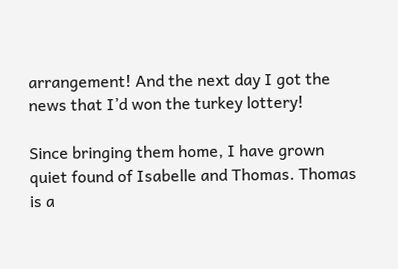arrangement! And the next day I got the news that I’d won the turkey lottery!

Since bringing them home, I have grown quiet found of Isabelle and Thomas. Thomas is a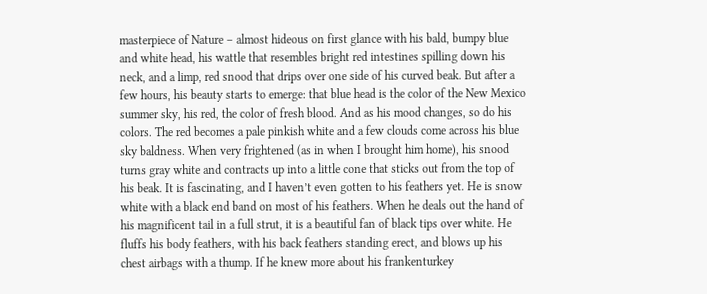masterpiece of Nature – almost hideous on first glance with his bald, bumpy blue and white head, his wattle that resembles bright red intestines spilling down his neck, and a limp, red snood that drips over one side of his curved beak. But after a few hours, his beauty starts to emerge: that blue head is the color of the New Mexico summer sky, his red, the color of fresh blood. And as his mood changes, so do his colors. The red becomes a pale pinkish white and a few clouds come across his blue sky baldness. When very frightened (as in when I brought him home), his snood turns gray white and contracts up into a little cone that sticks out from the top of his beak. It is fascinating, and I haven’t even gotten to his feathers yet. He is snow white with a black end band on most of his feathers. When he deals out the hand of his magnificent tail in a full strut, it is a beautiful fan of black tips over white. He fluffs his body feathers, with his back feathers standing erect, and blows up his chest airbags with a thump. If he knew more about his frankenturkey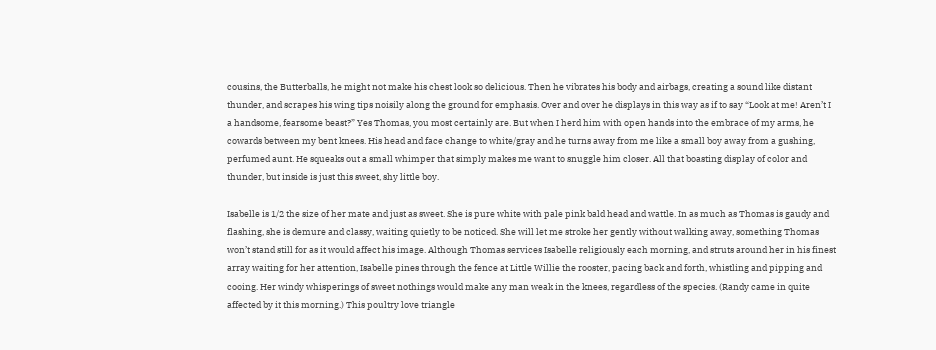cousins, the Butterballs, he might not make his chest look so delicious. Then he vibrates his body and airbags, creating a sound like distant thunder, and scrapes his wing tips noisily along the ground for emphasis. Over and over he displays in this way as if to say “Look at me! Aren’t I a handsome, fearsome beast?” Yes Thomas, you most certainly are. But when I herd him with open hands into the embrace of my arms, he cowards between my bent knees. His head and face change to white/gray and he turns away from me like a small boy away from a gushing, perfumed aunt. He squeaks out a small whimper that simply makes me want to snuggle him closer. All that boasting display of color and thunder, but inside is just this sweet, shy little boy.

Isabelle is 1/2 the size of her mate and just as sweet. She is pure white with pale pink bald head and wattle. In as much as Thomas is gaudy and flashing, she is demure and classy, waiting quietly to be noticed. She will let me stroke her gently without walking away, something Thomas won’t stand still for as it would affect his image. Although Thomas services Isabelle religiously each morning, and struts around her in his finest array waiting for her attention, Isabelle pines through the fence at Little Willie the rooster, pacing back and forth, whistling and pipping and cooing. Her windy whisperings of sweet nothings would make any man weak in the knees, regardless of the species. (Randy came in quite affected by it this morning.) This poultry love triangle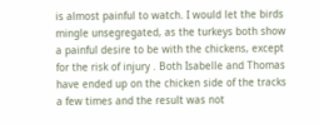is almost painful to watch. I would let the birds mingle unsegregated, as the turkeys both show a painful desire to be with the chickens, except for the risk of injury . Both Isabelle and Thomas have ended up on the chicken side of the tracks a few times and the result was not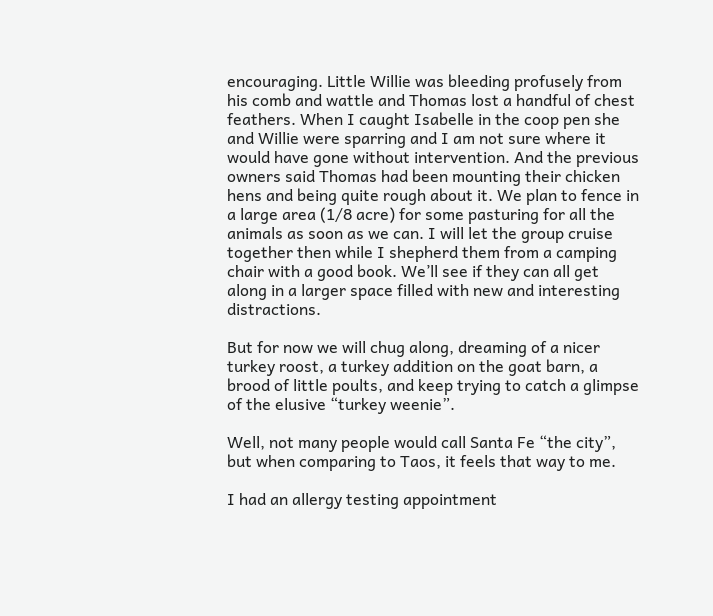encouraging. Little Willie was bleeding profusely from his comb and wattle and Thomas lost a handful of chest feathers. When I caught Isabelle in the coop pen she and Willie were sparring and I am not sure where it would have gone without intervention. And the previous owners said Thomas had been mounting their chicken hens and being quite rough about it. We plan to fence in a large area (1/8 acre) for some pasturing for all the animals as soon as we can. I will let the group cruise together then while I shepherd them from a camping chair with a good book. We’ll see if they can all get along in a larger space filled with new and interesting distractions.

But for now we will chug along, dreaming of a nicer turkey roost, a turkey addition on the goat barn, a brood of little poults, and keep trying to catch a glimpse of the elusive “turkey weenie”.

Well, not many people would call Santa Fe “the city”, but when comparing to Taos, it feels that way to me.

I had an allergy testing appointment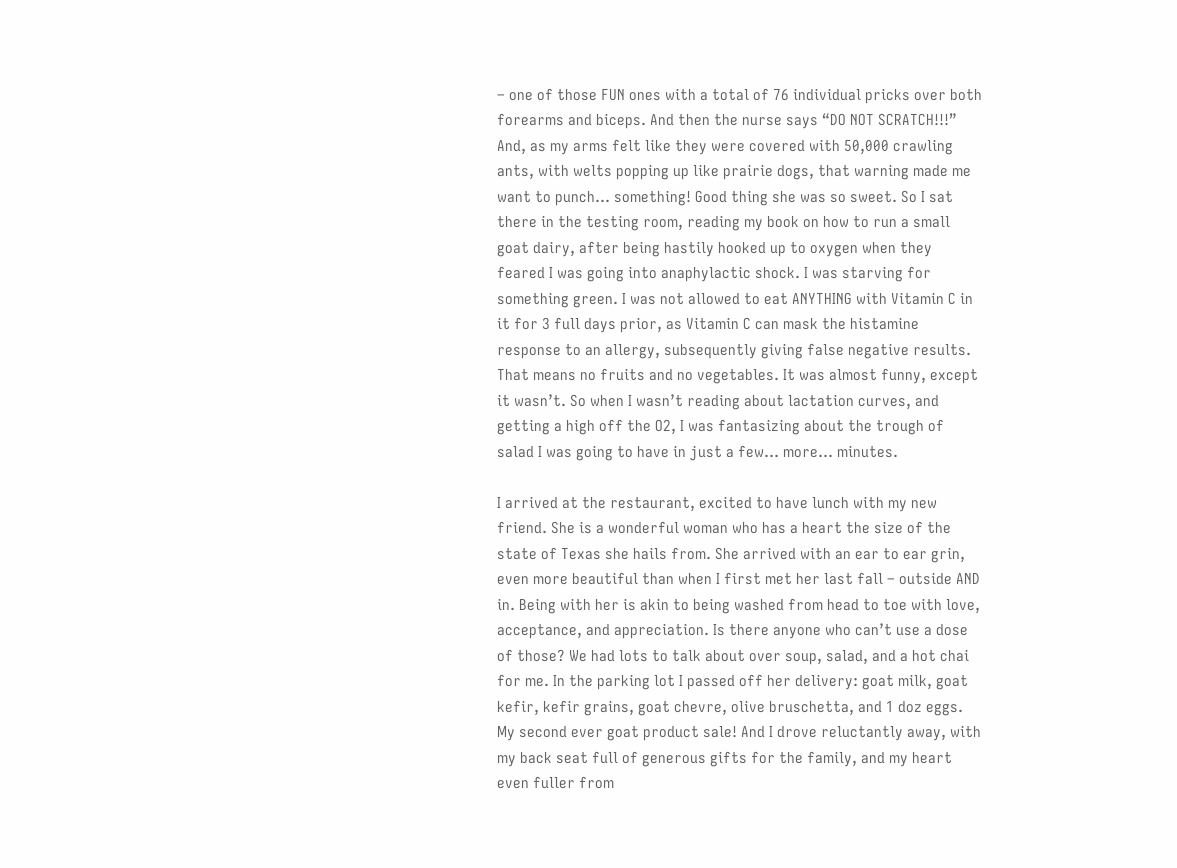– one of those FUN ones with a total of 76 individual pricks over both forearms and biceps. And then the nurse says “DO NOT SCRATCH!!!” And, as my arms felt like they were covered with 50,000 crawling ants, with welts popping up like prairie dogs, that warning made me want to punch… something! Good thing she was so sweet. So I sat there in the testing room, reading my book on how to run a small goat dairy, after being hastily hooked up to oxygen when they feared I was going into anaphylactic shock. I was starving for something green. I was not allowed to eat ANYTHING with Vitamin C in it for 3 full days prior, as Vitamin C can mask the histamine response to an allergy, subsequently giving false negative results. That means no fruits and no vegetables. It was almost funny, except it wasn’t. So when I wasn’t reading about lactation curves, and getting a high off the O2, I was fantasizing about the trough of salad I was going to have in just a few… more… minutes.

I arrived at the restaurant, excited to have lunch with my new friend. She is a wonderful woman who has a heart the size of the state of Texas she hails from. She arrived with an ear to ear grin, even more beautiful than when I first met her last fall – outside AND in. Being with her is akin to being washed from head to toe with love, acceptance, and appreciation. Is there anyone who can’t use a dose of those? We had lots to talk about over soup, salad, and a hot chai for me. In the parking lot I passed off her delivery: goat milk, goat kefir, kefir grains, goat chevre, olive bruschetta, and 1 doz eggs. My second ever goat product sale! And I drove reluctantly away, with my back seat full of generous gifts for the family, and my heart even fuller from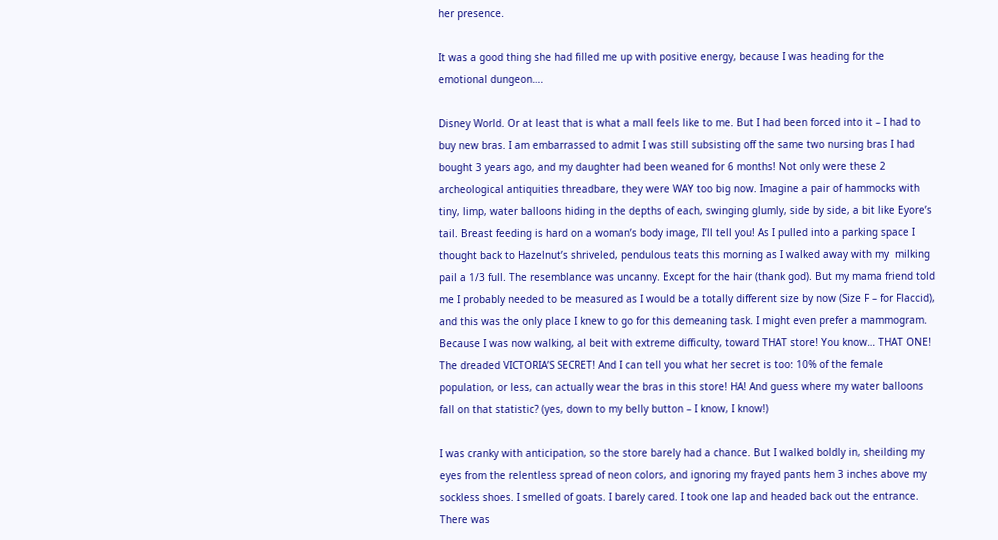her presence.

It was a good thing she had filled me up with positive energy, because I was heading for the emotional dungeon….

Disney World. Or at least that is what a mall feels like to me. But I had been forced into it – I had to buy new bras. I am embarrassed to admit I was still subsisting off the same two nursing bras I had bought 3 years ago, and my daughter had been weaned for 6 months! Not only were these 2 archeological antiquities threadbare, they were WAY too big now. Imagine a pair of hammocks with tiny, limp, water balloons hiding in the depths of each, swinging glumly, side by side, a bit like Eyore’s tail. Breast feeding is hard on a woman’s body image, I’ll tell you! As I pulled into a parking space I thought back to Hazelnut’s shriveled, pendulous teats this morning as I walked away with my  milking pail a 1/3 full. The resemblance was uncanny. Except for the hair (thank god). But my mama friend told me I probably needed to be measured as I would be a totally different size by now (Size F – for Flaccid), and this was the only place I knew to go for this demeaning task. I might even prefer a mammogram. Because I was now walking, al beit with extreme difficulty, toward THAT store! You know… THAT ONE! The dreaded VICTORIA’S SECRET! And I can tell you what her secret is too: 10% of the female population, or less, can actually wear the bras in this store! HA! And guess where my water balloons fall on that statistic? (yes, down to my belly button – I know, I know!)

I was cranky with anticipation, so the store barely had a chance. But I walked boldly in, sheilding my eyes from the relentless spread of neon colors, and ignoring my frayed pants hem 3 inches above my sockless shoes. I smelled of goats. I barely cared. I took one lap and headed back out the entrance. There was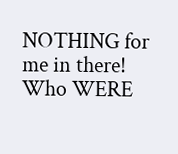NOTHING for me in there! Who WERE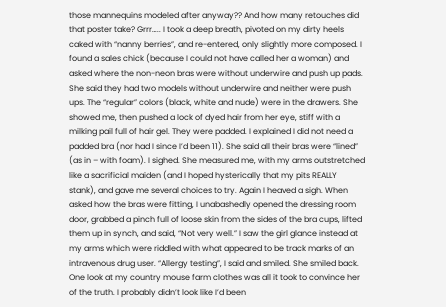those mannequins modeled after anyway?? And how many retouches did that poster take? Grrr….. I took a deep breath, pivoted on my dirty heels caked with “nanny berries”, and re-entered, only slightly more composed. I found a sales chick (because I could not have called her a woman) and asked where the non-neon bras were without underwire and push up pads. She said they had two models without underwire and neither were push ups. The “regular” colors (black, white and nude) were in the drawers. She showed me, then pushed a lock of dyed hair from her eye, stiff with a milking pail full of hair gel. They were padded. I explained I did not need a padded bra (nor had I since I’d been 11). She said all their bras were “lined” (as in – with foam). I sighed. She measured me, with my arms outstretched like a sacrificial maiden (and I hoped hysterically that my pits REALLY stank), and gave me several choices to try. Again I heaved a sigh. When asked how the bras were fitting, I unabashedly opened the dressing room door, grabbed a pinch full of loose skin from the sides of the bra cups, lifted them up in synch, and said, “Not very well.” I saw the girl glance instead at my arms which were riddled with what appeared to be track marks of an intravenous drug user. “Allergy testing”, I said and smiled. She smiled back. One look at my country mouse farm clothes was all it took to convince her of the truth. I probably didn’t look like I’d been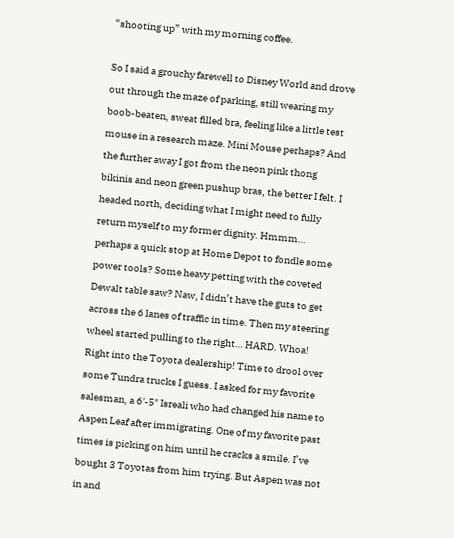“shooting up” with my morning coffee.

So I said a grouchy farewell to Disney World and drove out through the maze of parking, still wearing my boob-beaten, sweat filled bra, feeling like a little test mouse in a research maze. Mini Mouse perhaps? And the further away I got from the neon pink thong bikinis and neon green pushup bras, the better I felt. I headed north, deciding what I might need to fully return myself to my former dignity. Hmmm… perhaps a quick stop at Home Depot to fondle some power tools? Some heavy petting with the coveted Dewalt table saw? Naw, I didn’t have the guts to get across the 6 lanes of traffic in time. Then my steering wheel started pulling to the right… HARD. Whoa! Right into the Toyota dealership! Time to drool over some Tundra trucks I guess. I asked for my favorite salesman, a 6′-5″ Isreali who had changed his name to Aspen Leaf after immigrating. One of my favorite past times is picking on him until he cracks a smile. I’ve bought 3 Toyotas from him trying. But Aspen was not in and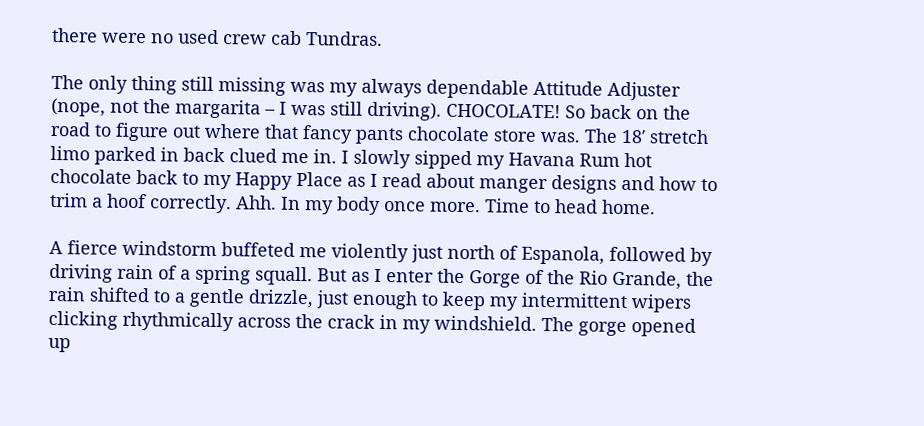there were no used crew cab Tundras.

The only thing still missing was my always dependable Attitude Adjuster (nope, not the margarita – I was still driving). CHOCOLATE! So back on the road to figure out where that fancy pants chocolate store was. The 18′ stretch limo parked in back clued me in. I slowly sipped my Havana Rum hot chocolate back to my Happy Place as I read about manger designs and how to trim a hoof correctly. Ahh. In my body once more. Time to head home.

A fierce windstorm buffeted me violently just north of Espanola, followed by driving rain of a spring squall. But as I enter the Gorge of the Rio Grande, the rain shifted to a gentle drizzle, just enough to keep my intermittent wipers clicking rhythmically across the crack in my windshield. The gorge opened up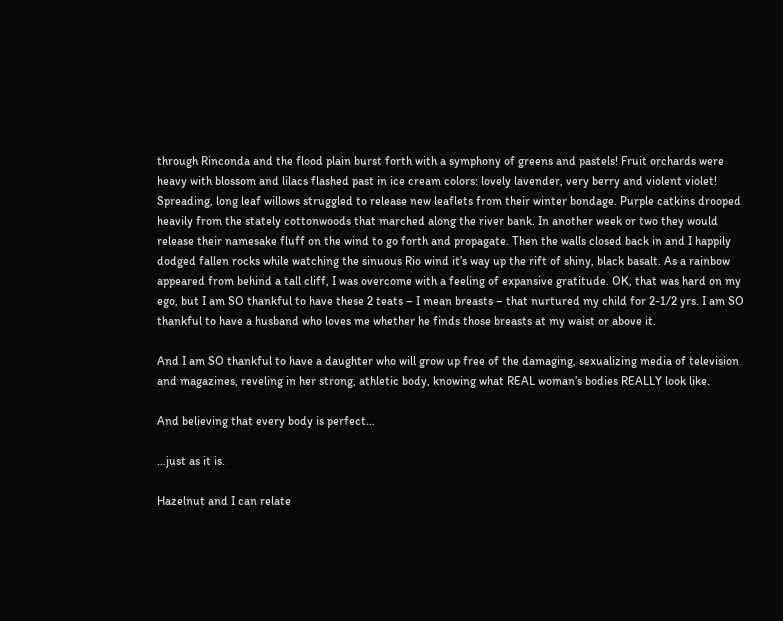through Rinconda and the flood plain burst forth with a symphony of greens and pastels! Fruit orchards were heavy with blossom and lilacs flashed past in ice cream colors: lovely lavender, very berry and violent violet! Spreading, long leaf willows struggled to release new leaflets from their winter bondage. Purple catkins drooped heavily from the stately cottonwoods that marched along the river bank. In another week or two they would release their namesake fluff on the wind to go forth and propagate. Then the walls closed back in and I happily dodged fallen rocks while watching the sinuous Rio wind it’s way up the rift of shiny, black basalt. As a rainbow appeared from behind a tall cliff, I was overcome with a feeling of expansive gratitude. OK, that was hard on my ego, but I am SO thankful to have these 2 teats – I mean breasts – that nurtured my child for 2-1/2 yrs. I am SO thankful to have a husband who loves me whether he finds those breasts at my waist or above it.

And I am SO thankful to have a daughter who will grow up free of the damaging, sexualizing media of television and magazines, reveling in her strong, athletic body, knowing what REAL woman’s bodies REALLY look like.

And believing that every body is perfect…

…just as it is.

Hazelnut and I can relate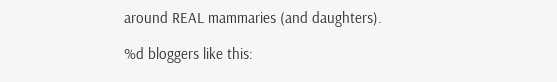around REAL mammaries (and daughters).

%d bloggers like this: